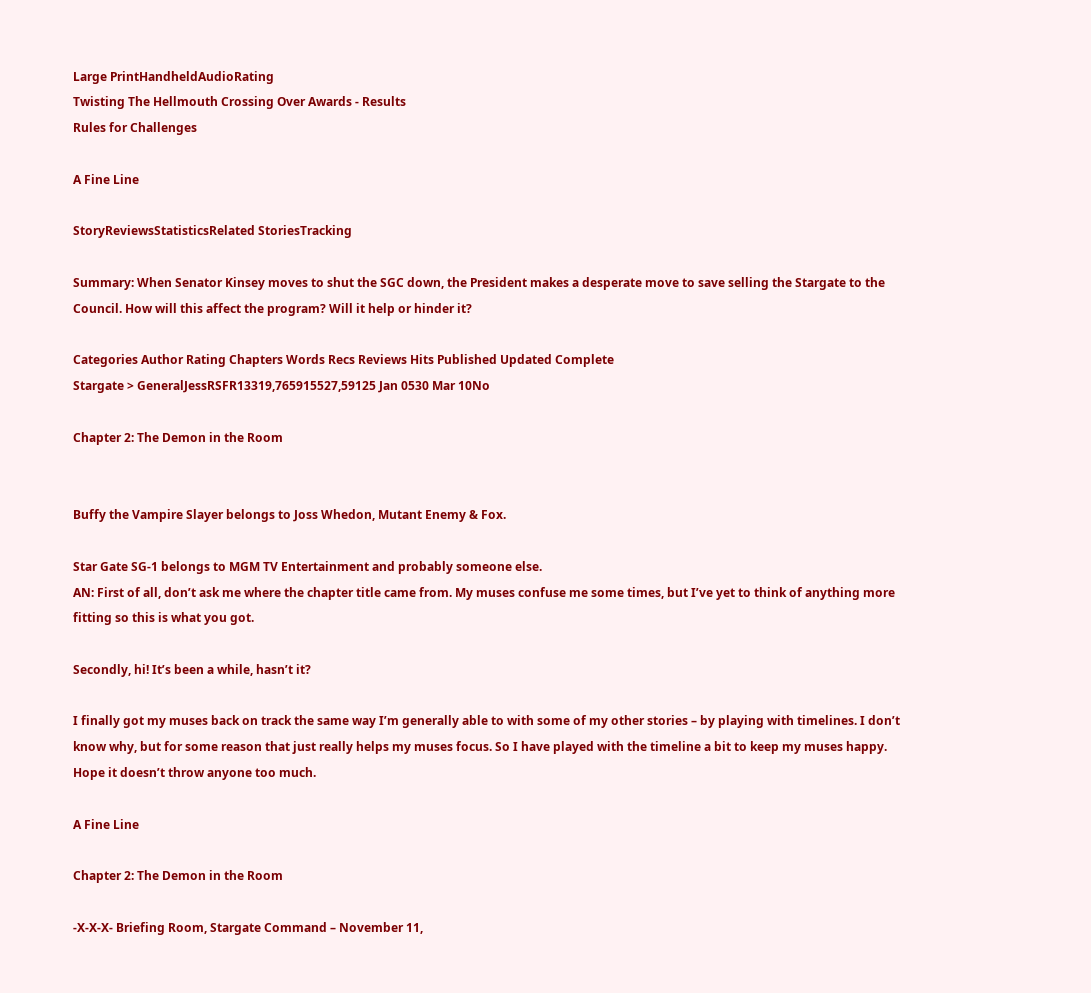Large PrintHandheldAudioRating
Twisting The Hellmouth Crossing Over Awards - Results
Rules for Challenges

A Fine Line

StoryReviewsStatisticsRelated StoriesTracking

Summary: When Senator Kinsey moves to shut the SGC down, the President makes a desperate move to save selling the Stargate to the Council. How will this affect the program? Will it help or hinder it?

Categories Author Rating Chapters Words Recs Reviews Hits Published Updated Complete
Stargate > GeneralJessRSFR13319,765915527,59125 Jan 0530 Mar 10No

Chapter 2: The Demon in the Room


Buffy the Vampire Slayer belongs to Joss Whedon, Mutant Enemy & Fox.

Star Gate SG-1 belongs to MGM TV Entertainment and probably someone else.
AN: First of all, don’t ask me where the chapter title came from. My muses confuse me some times, but I’ve yet to think of anything more fitting so this is what you got.

Secondly, hi! It’s been a while, hasn’t it?

I finally got my muses back on track the same way I’m generally able to with some of my other stories – by playing with timelines. I don’t know why, but for some reason that just really helps my muses focus. So I have played with the timeline a bit to keep my muses happy. Hope it doesn’t throw anyone too much.

A Fine Line

Chapter 2: The Demon in the Room

-X-X-X- Briefing Room, Stargate Command – November 11,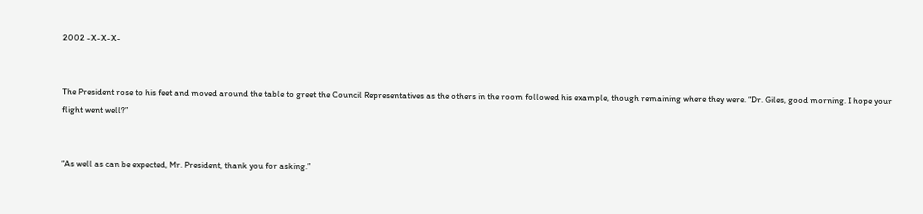2002 -X-X-X-


The President rose to his feet and moved around the table to greet the Council Representatives as the others in the room followed his example, though remaining where they were. “Dr. Giles, good morning. I hope your flight went well?”


“As well as can be expected, Mr. President, thank you for asking.”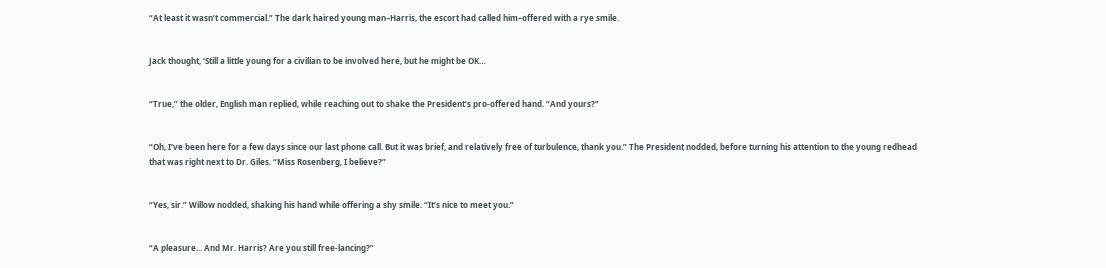“At least it wasn’t commercial.” The dark haired young man–Harris, the escort had called him–offered with a rye smile.


Jack thought, ‘Still a little young for a civilian to be involved here, but he might be OK…


“True,” the older, English man replied, while reaching out to shake the President’s pro-offered hand. “And yours?”


“Oh, I’ve been here for a few days since our last phone call. But it was brief, and relatively free of turbulence, thank you.” The President nodded, before turning his attention to the young redhead that was right next to Dr. Giles. “Miss Rosenberg, I believe?”


“Yes, sir.” Willow nodded, shaking his hand while offering a shy smile. “It’s nice to meet you.”


“A pleasure... And Mr. Harris? Are you still free-lancing?”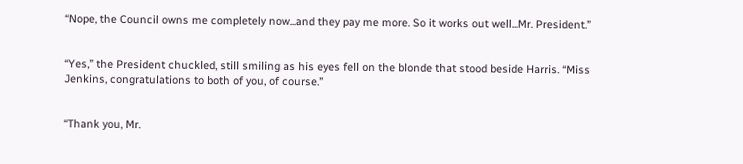“Nope, the Council owns me completely now...and they pay me more. So it works out well...Mr. President.”


“Yes,” the President chuckled, still smiling as his eyes fell on the blonde that stood beside Harris. “Miss Jenkins, congratulations to both of you, of course.”


“Thank you, Mr.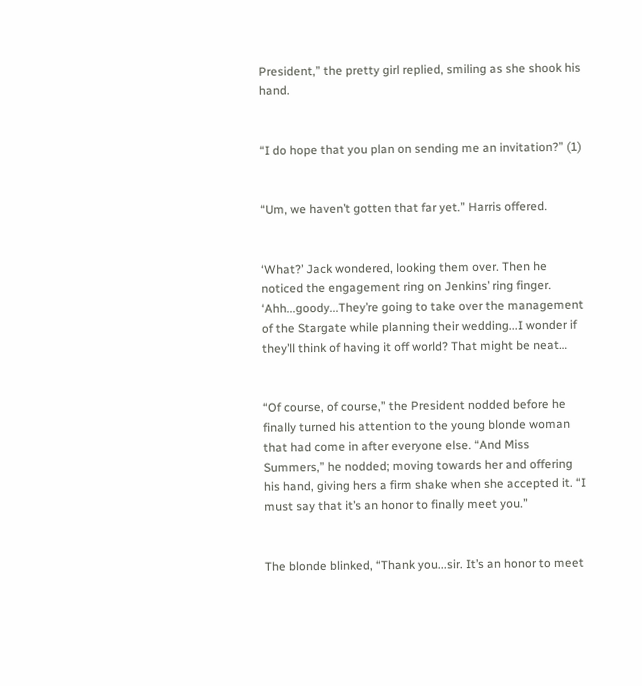President,” the pretty girl replied, smiling as she shook his hand.


“I do hope that you plan on sending me an invitation?” (1)


“Um, we haven’t gotten that far yet.” Harris offered.


‘What?’ Jack wondered, looking them over. Then he noticed the engagement ring on Jenkins’ ring finger. ‘Ahh...goody...They’re going to take over the management of the Stargate while planning their wedding...I wonder if they’ll think of having it off world? That might be neat…


“Of course, of course,” the President nodded before he finally turned his attention to the young blonde woman that had come in after everyone else. “And Miss Summers,” he nodded; moving towards her and offering his hand, giving hers a firm shake when she accepted it. “I must say that it’s an honor to finally meet you.”


The blonde blinked, “Thank you...sir. It’s an honor to meet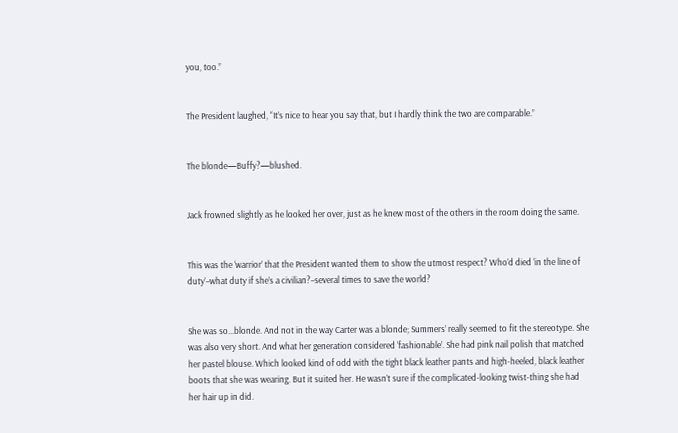you, too.”


The President laughed, “It’s nice to hear you say that, but I hardly think the two are comparable.”


The blonde—Buffy?—blushed.


Jack frowned slightly as he looked her over, just as he knew most of the others in the room doing the same.


This was the ‘warrior’ that the President wanted them to show the utmost respect? Who’d died ‘in the line of duty’–what duty if she’s a civilian?–several times to save the world?


She was so...blonde. And not in the way Carter was a blonde; Summers’ really seemed to fit the stereotype. She was also very short. And what her generation considered ‘fashionable’. She had pink nail polish that matched her pastel blouse. Which looked kind of odd with the tight black leather pants and high-heeled, black leather boots that she was wearing. But it suited her. He wasn’t sure if the complicated-looking twist-thing she had her hair up in did.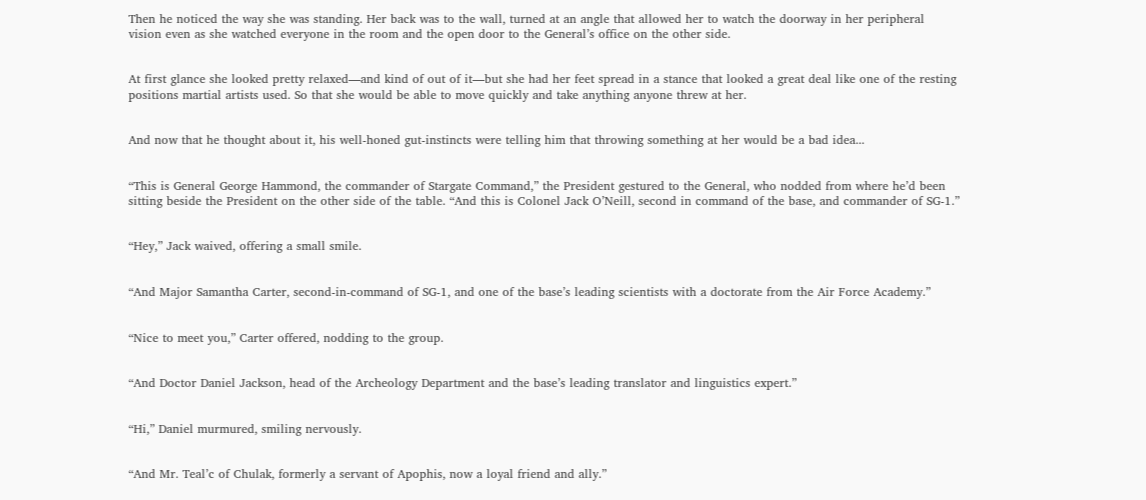Then he noticed the way she was standing. Her back was to the wall, turned at an angle that allowed her to watch the doorway in her peripheral vision even as she watched everyone in the room and the open door to the General’s office on the other side.


At first glance she looked pretty relaxed—and kind of out of it—but she had her feet spread in a stance that looked a great deal like one of the resting positions martial artists used. So that she would be able to move quickly and take anything anyone threw at her.


And now that he thought about it, his well-honed gut-instincts were telling him that throwing something at her would be a bad idea...


“This is General George Hammond, the commander of Stargate Command,” the President gestured to the General, who nodded from where he’d been sitting beside the President on the other side of the table. “And this is Colonel Jack O’Neill, second in command of the base, and commander of SG-1.”


“Hey,” Jack waived, offering a small smile.


“And Major Samantha Carter, second-in-command of SG-1, and one of the base’s leading scientists with a doctorate from the Air Force Academy.”


“Nice to meet you,” Carter offered, nodding to the group.


“And Doctor Daniel Jackson, head of the Archeology Department and the base’s leading translator and linguistics expert.”


“Hi,” Daniel murmured, smiling nervously.


“And Mr. Teal’c of Chulak, formerly a servant of Apophis, now a loyal friend and ally.”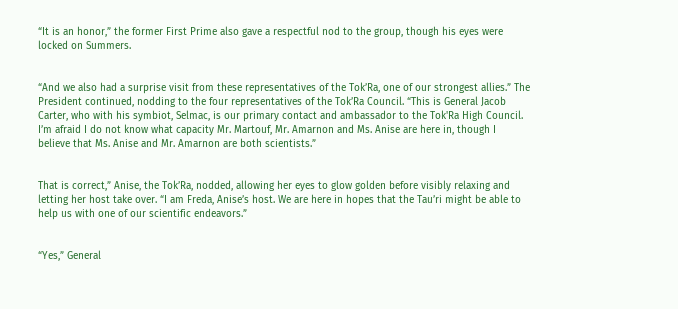“It is an honor,” the former First Prime also gave a respectful nod to the group, though his eyes were locked on Summers.


“And we also had a surprise visit from these representatives of the Tok’Ra, one of our strongest allies.” The President continued, nodding to the four representatives of the Tok’Ra Council. “This is General Jacob Carter, who with his symbiot, Selmac, is our primary contact and ambassador to the Tok'Ra High Council. I’m afraid I do not know what capacity Mr. Martouf, Mr. Amarnon and Ms. Anise are here in, though I believe that Ms. Anise and Mr. Amarnon are both scientists.”


That is correct,” Anise, the Tok’Ra, nodded, allowing her eyes to glow golden before visibly relaxing and letting her host take over. “I am Freda, Anise’s host. We are here in hopes that the Tau’ri might be able to help us with one of our scientific endeavors.”


“Yes,” General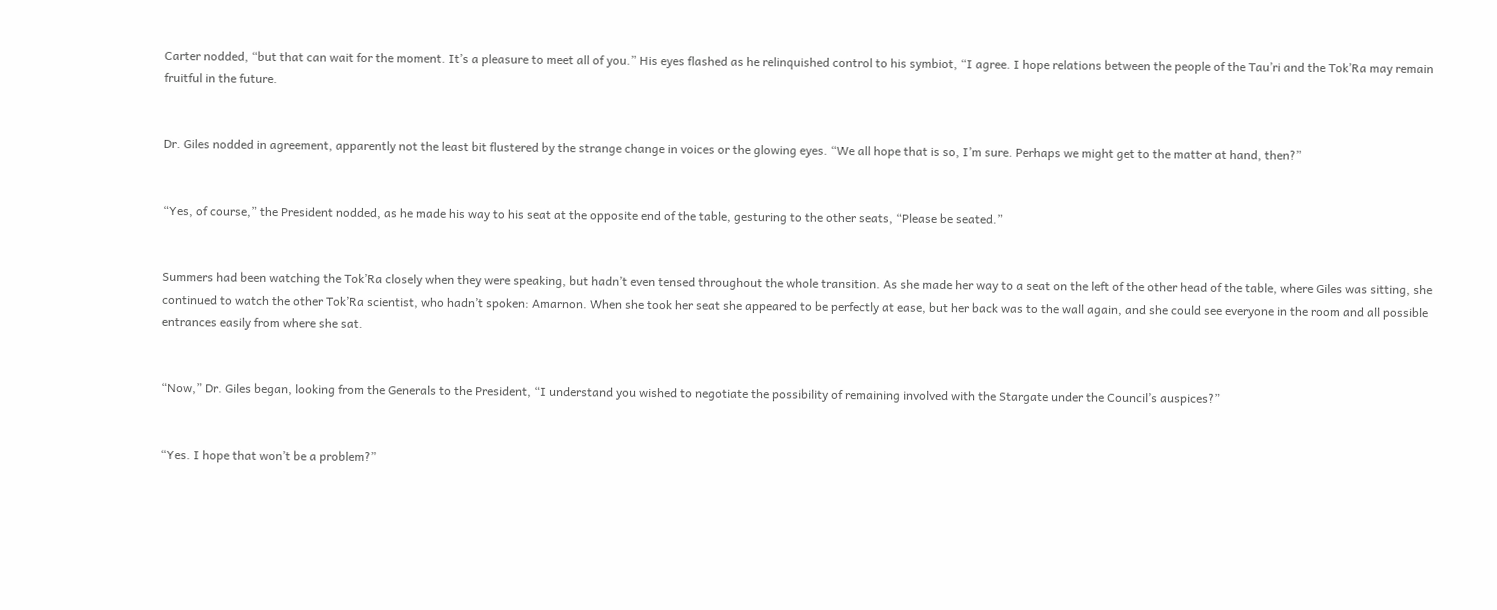Carter nodded, “but that can wait for the moment. It’s a pleasure to meet all of you.” His eyes flashed as he relinquished control to his symbiot, “I agree. I hope relations between the people of the Tau’ri and the Tok’Ra may remain fruitful in the future.


Dr. Giles nodded in agreement, apparently not the least bit flustered by the strange change in voices or the glowing eyes. “We all hope that is so, I’m sure. Perhaps we might get to the matter at hand, then?”


“Yes, of course,” the President nodded, as he made his way to his seat at the opposite end of the table, gesturing to the other seats, “Please be seated.”


Summers had been watching the Tok’Ra closely when they were speaking, but hadn’t even tensed throughout the whole transition. As she made her way to a seat on the left of the other head of the table, where Giles was sitting, she continued to watch the other Tok’Ra scientist, who hadn’t spoken: Amarnon. When she took her seat she appeared to be perfectly at ease, but her back was to the wall again, and she could see everyone in the room and all possible entrances easily from where she sat.


“Now,” Dr. Giles began, looking from the Generals to the President, “I understand you wished to negotiate the possibility of remaining involved with the Stargate under the Council’s auspices?”


“Yes. I hope that won’t be a problem?”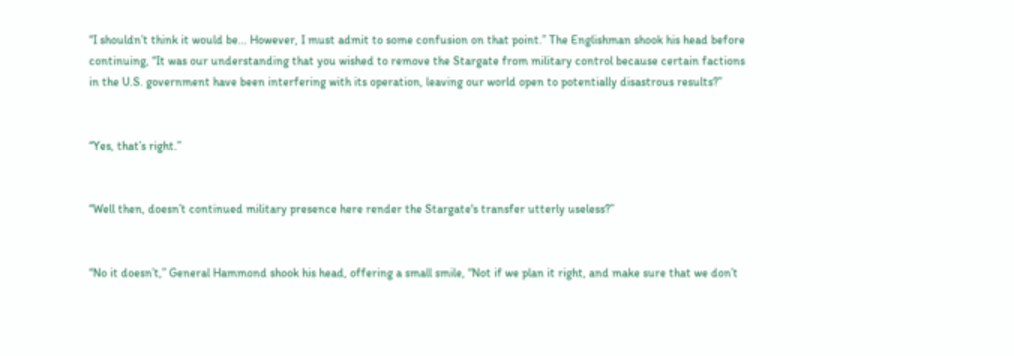“I shouldn’t think it would be... However, I must admit to some confusion on that point.” The Englishman shook his head before continuing, “It was our understanding that you wished to remove the Stargate from military control because certain factions in the U.S. government have been interfering with its operation, leaving our world open to potentially disastrous results?”


“Yes, that’s right.”


“Well then, doesn’t continued military presence here render the Stargate's transfer utterly useless?”


“No it doesn’t,” General Hammond shook his head, offering a small smile, “Not if we plan it right, and make sure that we don’t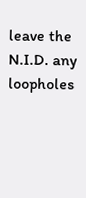leave the N.I.D. any loopholes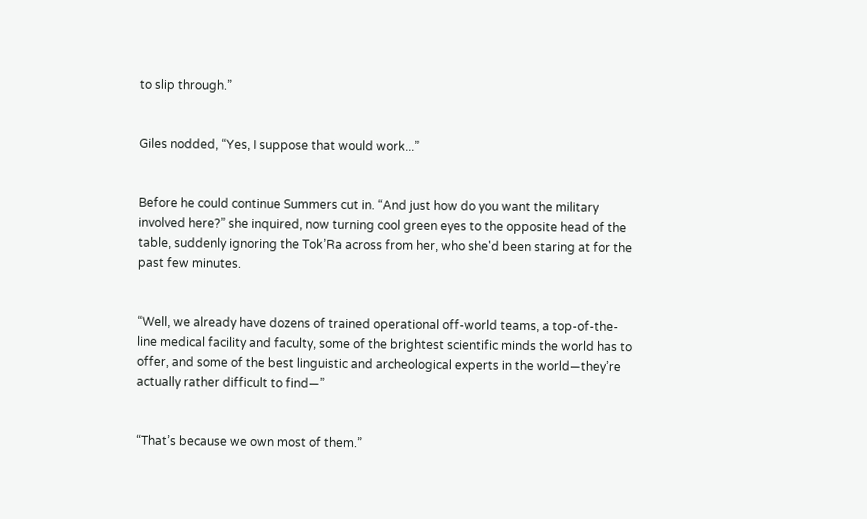to slip through.”


Giles nodded, “Yes, I suppose that would work...”


Before he could continue Summers cut in. “And just how do you want the military involved here?” she inquired, now turning cool green eyes to the opposite head of the table, suddenly ignoring the Tok’Ra across from her, who she'd been staring at for the past few minutes.


“Well, we already have dozens of trained operational off-world teams, a top-of-the-line medical facility and faculty, some of the brightest scientific minds the world has to offer, and some of the best linguistic and archeological experts in the world—they’re actually rather difficult to find—”


“That’s because we own most of them.”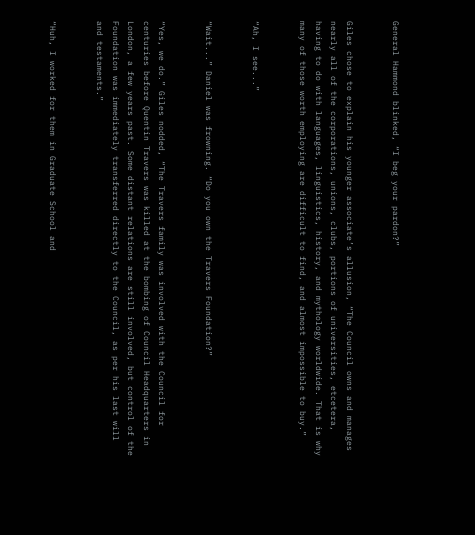General Hammond blinked, “I beg your pardon?”


Giles chose to explain his younger associate’s allusion, “The Council owns and manages nearly all of the corporations, unions, clubs, portions of universities, etcetera, having to do with languages, linguistics, history, and mythology worldwide. That is why many of those worth employing are difficult to find, and almost impossible to buy.”


“Ah, I see...”


“Wait...” Daniel was frowning. “Do you own the Travers Foundation?”


“Yes, we do.” Giles nodded, “The Travers family was involved with the Council for centuries before Quentin Travers was killed at the bombing of Council Headquarters in London, a few years past. Some distant relations are still involved, but control of the Foundation was immediately transferred directly to the Council, as per his last will and testaments.”


“Huh, I worked for them in Graduate School and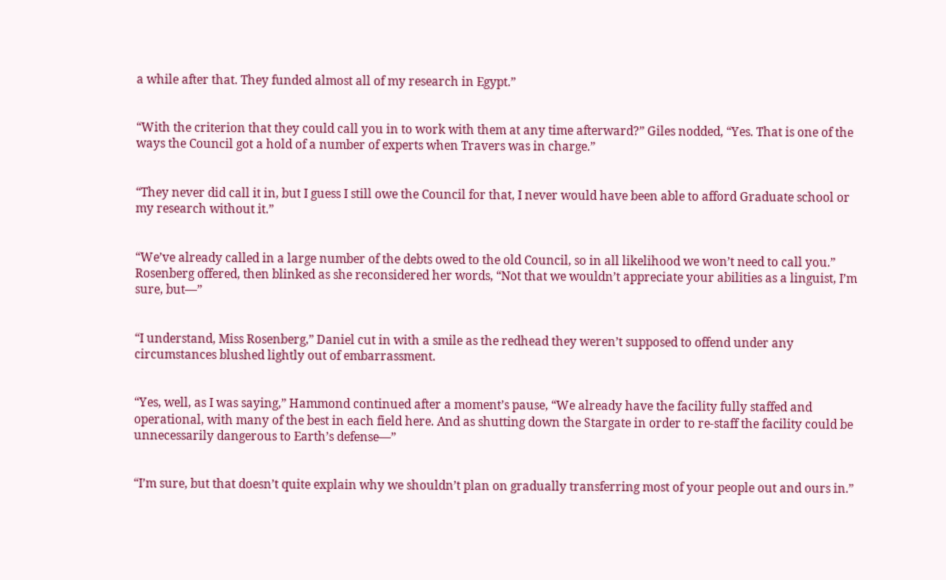a while after that. They funded almost all of my research in Egypt.”


“With the criterion that they could call you in to work with them at any time afterward?” Giles nodded, “Yes. That is one of the ways the Council got a hold of a number of experts when Travers was in charge.”


“They never did call it in, but I guess I still owe the Council for that, I never would have been able to afford Graduate school or my research without it.”


“We’ve already called in a large number of the debts owed to the old Council, so in all likelihood we won’t need to call you.” Rosenberg offered, then blinked as she reconsidered her words, “Not that we wouldn’t appreciate your abilities as a linguist, I’m sure, but—”


“I understand, Miss Rosenberg,” Daniel cut in with a smile as the redhead they weren’t supposed to offend under any circumstances blushed lightly out of embarrassment.


“Yes, well, as I was saying,” Hammond continued after a moment’s pause, “We already have the facility fully staffed and operational, with many of the best in each field here. And as shutting down the Stargate in order to re-staff the facility could be unnecessarily dangerous to Earth’s defense—”


“I’m sure, but that doesn’t quite explain why we shouldn’t plan on gradually transferring most of your people out and ours in.”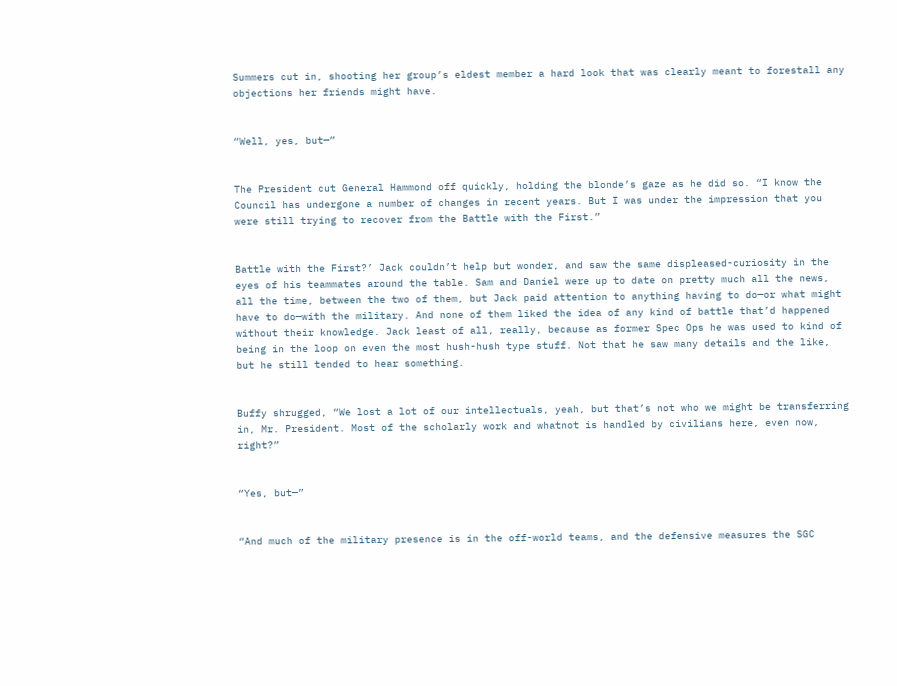Summers cut in, shooting her group’s eldest member a hard look that was clearly meant to forestall any objections her friends might have.


“Well, yes, but—”


The President cut General Hammond off quickly, holding the blonde’s gaze as he did so. “I know the Council has undergone a number of changes in recent years. But I was under the impression that you were still trying to recover from the Battle with the First.”


Battle with the First?’ Jack couldn’t help but wonder, and saw the same displeased-curiosity in the eyes of his teammates around the table. Sam and Daniel were up to date on pretty much all the news, all the time, between the two of them, but Jack paid attention to anything having to do—or what might have to do—with the military. And none of them liked the idea of any kind of battle that’d happened without their knowledge. Jack least of all, really, because as former Spec Ops he was used to kind of being in the loop on even the most hush-hush type stuff. Not that he saw many details and the like, but he still tended to hear something.


Buffy shrugged, “We lost a lot of our intellectuals, yeah, but that’s not who we might be transferring in, Mr. President. Most of the scholarly work and whatnot is handled by civilians here, even now, right?”


“Yes, but—”


“And much of the military presence is in the off-world teams, and the defensive measures the SGC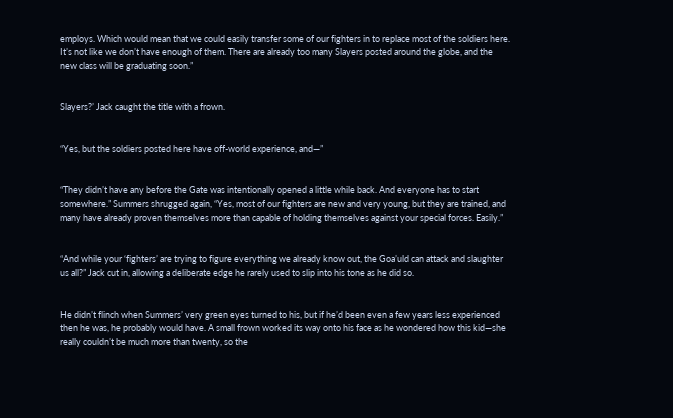employs. Which would mean that we could easily transfer some of our fighters in to replace most of the soldiers here. It’s not like we don’t have enough of them. There are already too many Slayers posted around the globe, and the new class will be graduating soon.”


Slayers?’ Jack caught the title with a frown.


“Yes, but the soldiers posted here have off-world experience, and—”


“They didn’t have any before the Gate was intentionally opened a little while back. And everyone has to start somewhere.” Summers shrugged again, “Yes, most of our fighters are new and very young, but they are trained, and many have already proven themselves more than capable of holding themselves against your special forces. Easily.”


“And while your ‘fighters’ are trying to figure everything we already know out, the Goa’uld can attack and slaughter us all?” Jack cut in, allowing a deliberate edge he rarely used to slip into his tone as he did so.


He didn’t flinch when Summers’ very green eyes turned to his, but if he’d been even a few years less experienced then he was, he probably would have. A small frown worked its way onto his face as he wondered how this kid—she really couldn’t be much more than twenty, so the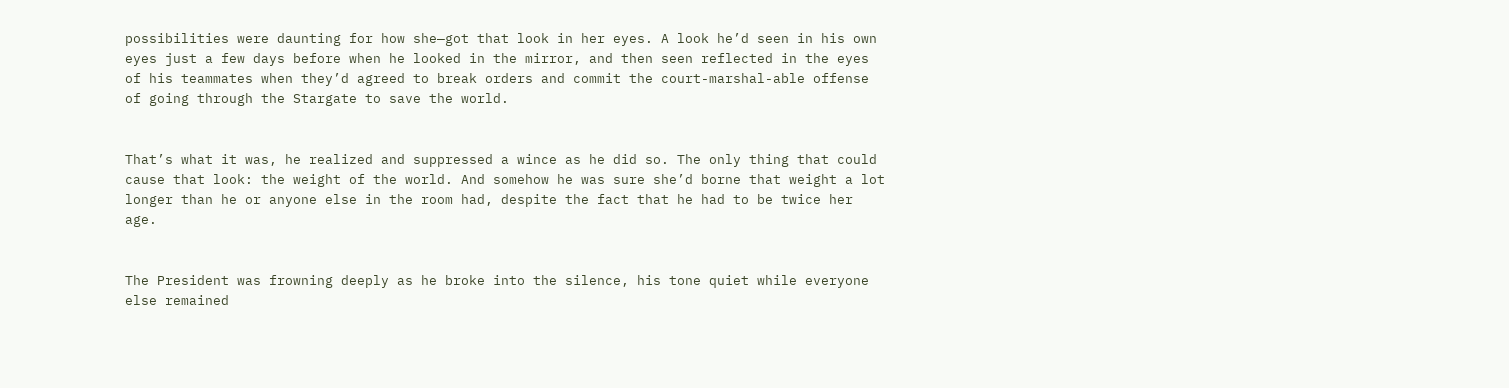possibilities were daunting for how she—got that look in her eyes. A look he’d seen in his own eyes just a few days before when he looked in the mirror, and then seen reflected in the eyes of his teammates when they’d agreed to break orders and commit the court-marshal-able offense of going through the Stargate to save the world.


That’s what it was, he realized and suppressed a wince as he did so. The only thing that could cause that look: the weight of the world. And somehow he was sure she’d borne that weight a lot longer than he or anyone else in the room had, despite the fact that he had to be twice her age.


The President was frowning deeply as he broke into the silence, his tone quiet while everyone else remained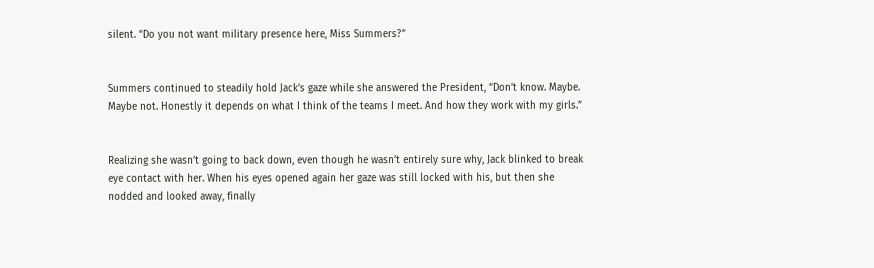silent. “Do you not want military presence here, Miss Summers?”


Summers continued to steadily hold Jack’s gaze while she answered the President, “Don’t know. Maybe. Maybe not. Honestly it depends on what I think of the teams I meet. And how they work with my girls.”


Realizing she wasn’t going to back down, even though he wasn’t entirely sure why, Jack blinked to break eye contact with her. When his eyes opened again her gaze was still locked with his, but then she nodded and looked away, finally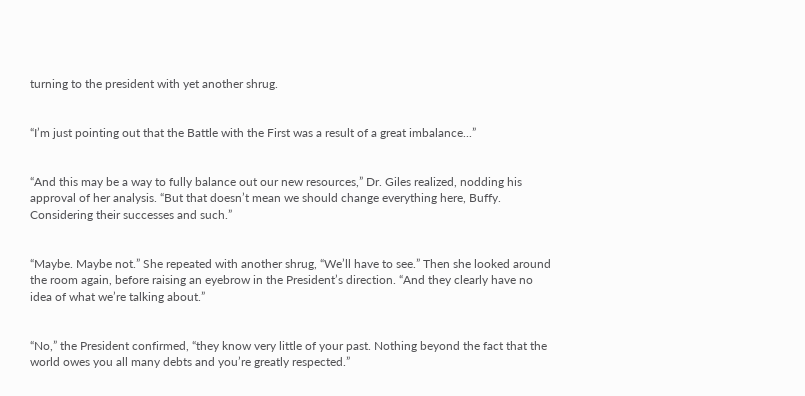turning to the president with yet another shrug.


“I’m just pointing out that the Battle with the First was a result of a great imbalance...”


“And this may be a way to fully balance out our new resources,” Dr. Giles realized, nodding his approval of her analysis. “But that doesn’t mean we should change everything here, Buffy. Considering their successes and such.”


“Maybe. Maybe not.” She repeated with another shrug, “We’ll have to see.” Then she looked around the room again, before raising an eyebrow in the President’s direction. “And they clearly have no idea of what we’re talking about.”


“No,” the President confirmed, “they know very little of your past. Nothing beyond the fact that the world owes you all many debts and you’re greatly respected.”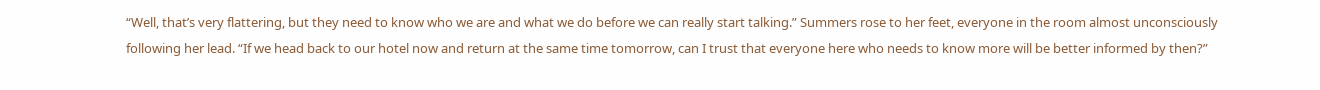“Well, that’s very flattering, but they need to know who we are and what we do before we can really start talking.” Summers rose to her feet, everyone in the room almost unconsciously following her lead. “If we head back to our hotel now and return at the same time tomorrow, can I trust that everyone here who needs to know more will be better informed by then?”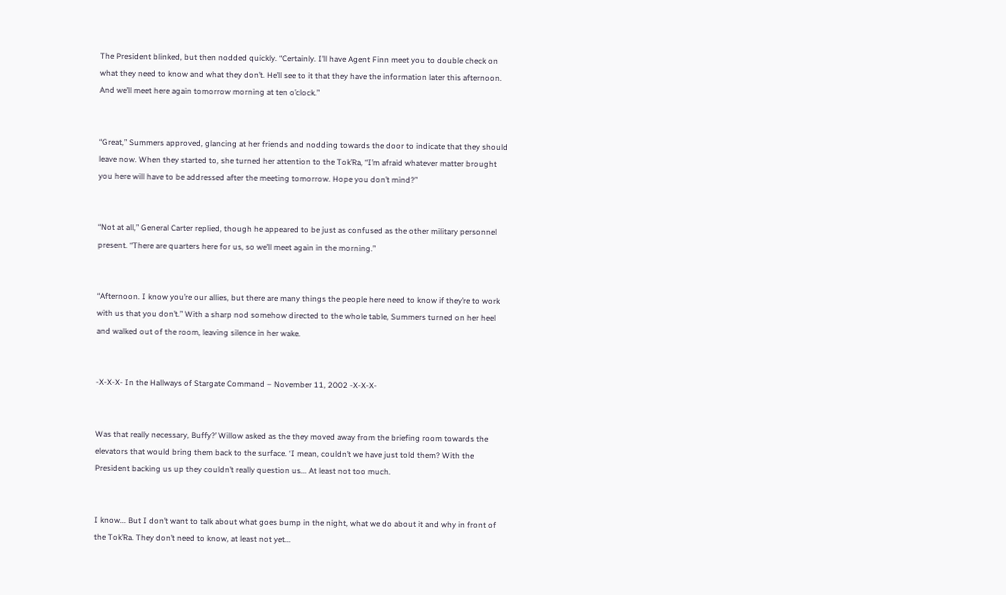The President blinked, but then nodded quickly. “Certainly. I’ll have Agent Finn meet you to double check on what they need to know and what they don’t. He’ll see to it that they have the information later this afternoon. And we’ll meet here again tomorrow morning at ten o’clock.”


“Great,” Summers approved, glancing at her friends and nodding towards the door to indicate that they should leave now. When they started to, she turned her attention to the Tok’Ra, “I’m afraid whatever matter brought you here will have to be addressed after the meeting tomorrow. Hope you don’t mind?”


“Not at all,” General Carter replied, though he appeared to be just as confused as the other military personnel present. “There are quarters here for us, so we’ll meet again in the morning.”


“Afternoon. I know you’re our allies, but there are many things the people here need to know if they’re to work with us that you don’t.” With a sharp nod somehow directed to the whole table, Summers turned on her heel and walked out of the room, leaving silence in her wake.


-X-X-X- In the Hallways of Stargate Command – November 11, 2002 -X-X-X-


Was that really necessary, Buffy?’ Willow asked as the they moved away from the briefing room towards the elevators that would bring them back to the surface. ‘I mean, couldn’t we have just told them? With the President backing us up they couldn’t really question us... At least not too much.


I know... But I don’t want to talk about what goes bump in the night, what we do about it and why in front of the Tok’Ra. They don’t need to know, at least not yet...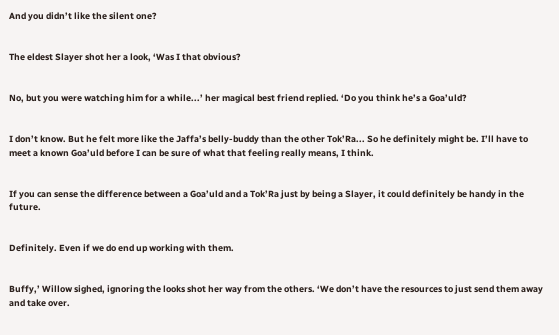And you didn’t like the silent one?


The eldest Slayer shot her a look, ‘Was I that obvious?


No, but you were watching him for a while...’ her magical best friend replied. ‘Do you think he’s a Goa’uld?


I don’t know. But he felt more like the Jaffa’s belly-buddy than the other Tok’Ra... So he definitely might be. I’ll have to meet a known Goa’uld before I can be sure of what that feeling really means, I think.


If you can sense the difference between a Goa’uld and a Tok’Ra just by being a Slayer, it could definitely be handy in the future.


Definitely. Even if we do end up working with them.


Buffy,’ Willow sighed, ignoring the looks shot her way from the others. ‘We don’t have the resources to just send them away and take over.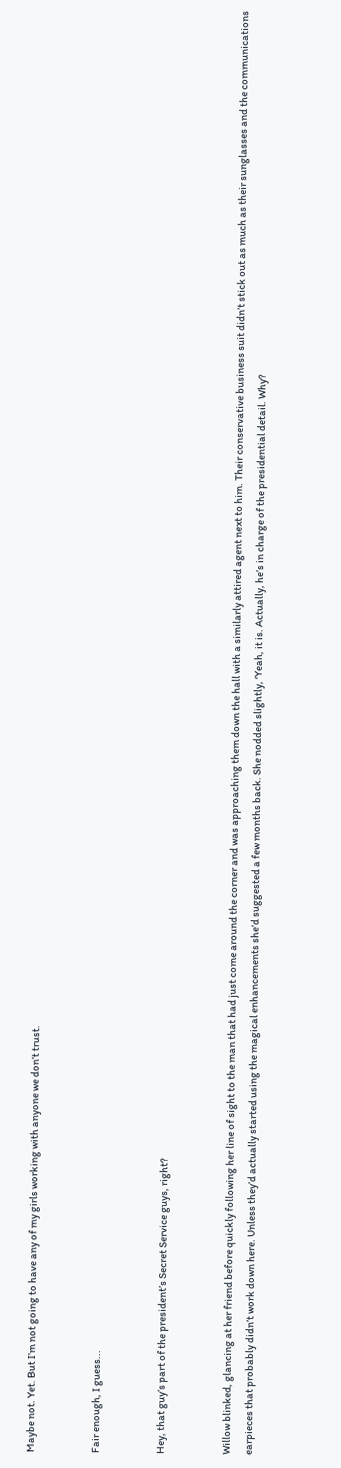Maybe not. Yet. But I’m not going to have any of my girls working with anyone we don’t trust.


Fair enough, I guess...


Hey, that guy’s part of the president’s Secret Service guys, right?


Willow blinked, glancing at her friend before quickly following her line of sight to the man that had just come around the corner and was approaching them down the hall with a similarly attired agent next to him. Their conservative business suit didn’t stick out as much as their sunglasses and the communications earpieces that probably didn’t work down here. Unless they’d actually started using the magical enhancements she’d suggested a few months back. She nodded slightly, ‘Yeah, it is. Actually, he’s in charge of the presidential detail. Why?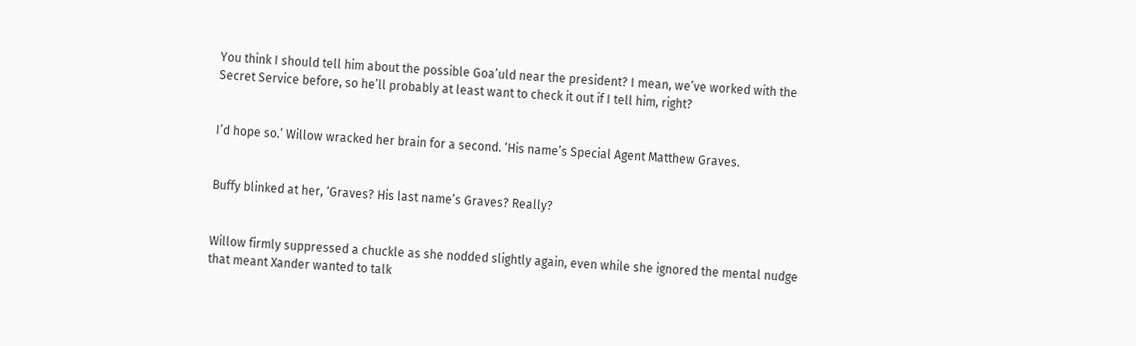You think I should tell him about the possible Goa’uld near the president? I mean, we’ve worked with the Secret Service before, so he’ll probably at least want to check it out if I tell him, right?


I’d hope so.’ Willow wracked her brain for a second. ‘His name’s Special Agent Matthew Graves.


Buffy blinked at her, ‘Graves? His last name’s Graves? Really?


Willow firmly suppressed a chuckle as she nodded slightly again, even while she ignored the mental nudge that meant Xander wanted to talk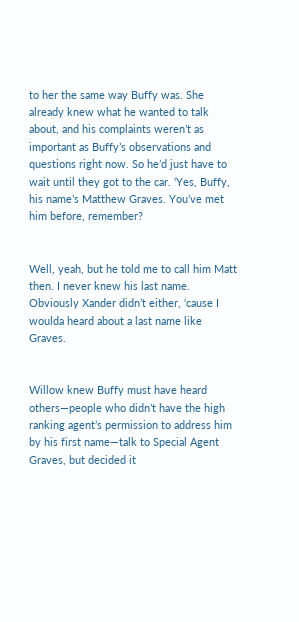to her the same way Buffy was. She already knew what he wanted to talk about, and his complaints weren’t as important as Buffy’s observations and questions right now. So he’d just have to wait until they got to the car. ‘Yes, Buffy, his name’s Matthew Graves. You’ve met him before, remember?


Well, yeah, but he told me to call him Matt then. I never knew his last name. Obviously Xander didn’t either, ‘cause I woulda heard about a last name like Graves.


Willow knew Buffy must have heard others—people who didn’t have the high ranking agent’s permission to address him by his first name—talk to Special Agent Graves, but decided it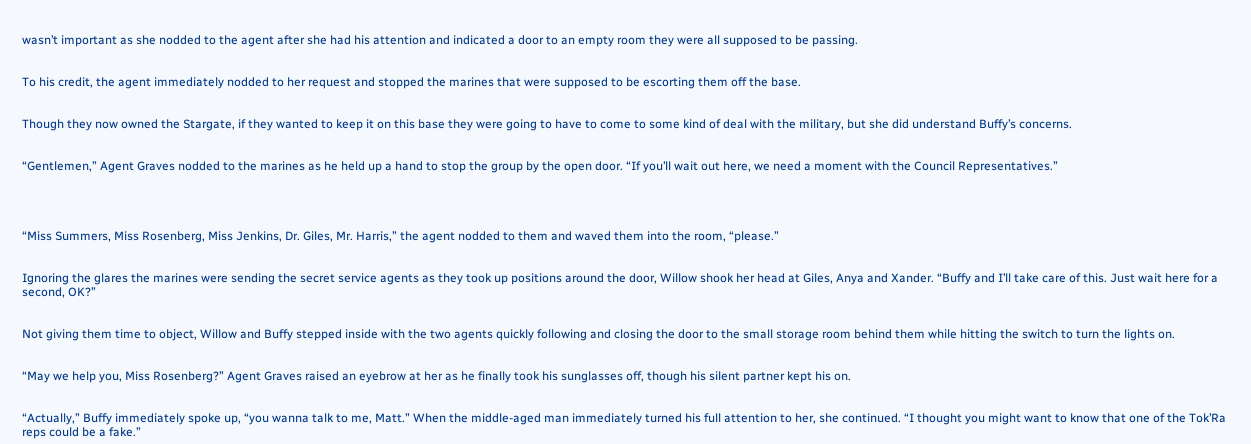wasn’t important as she nodded to the agent after she had his attention and indicated a door to an empty room they were all supposed to be passing.


To his credit, the agent immediately nodded to her request and stopped the marines that were supposed to be escorting them off the base.


Though they now owned the Stargate, if they wanted to keep it on this base they were going to have to come to some kind of deal with the military, but she did understand Buffy’s concerns.


“Gentlemen,” Agent Graves nodded to the marines as he held up a hand to stop the group by the open door. “If you’ll wait out here, we need a moment with the Council Representatives.”




“Miss Summers, Miss Rosenberg, Miss Jenkins, Dr. Giles, Mr. Harris,” the agent nodded to them and waved them into the room, “please.”


Ignoring the glares the marines were sending the secret service agents as they took up positions around the door, Willow shook her head at Giles, Anya and Xander. “Buffy and I’ll take care of this. Just wait here for a second, OK?”


Not giving them time to object, Willow and Buffy stepped inside with the two agents quickly following and closing the door to the small storage room behind them while hitting the switch to turn the lights on.


“May we help you, Miss Rosenberg?” Agent Graves raised an eyebrow at her as he finally took his sunglasses off, though his silent partner kept his on.


“Actually,” Buffy immediately spoke up, “you wanna talk to me, Matt.” When the middle-aged man immediately turned his full attention to her, she continued. “I thought you might want to know that one of the Tok’Ra reps could be a fake.”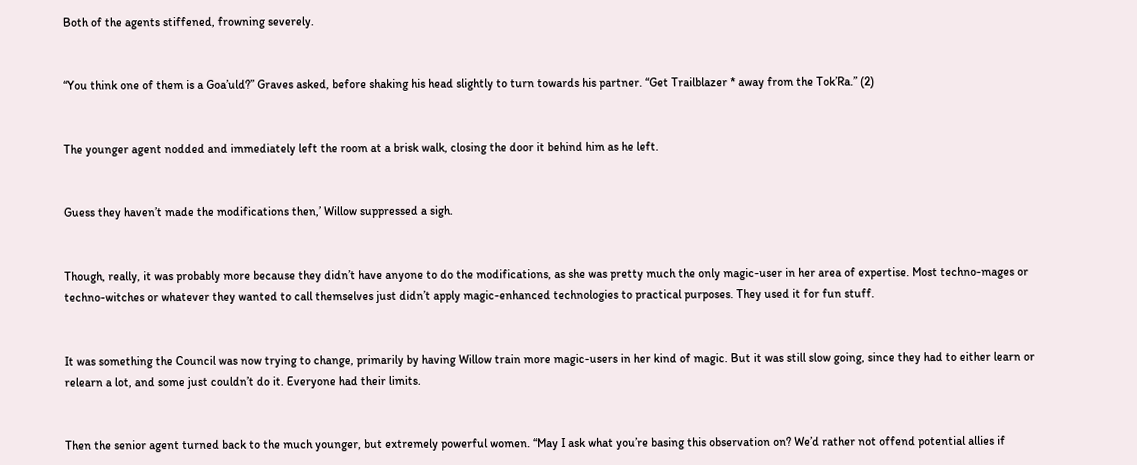Both of the agents stiffened, frowning severely.


“You think one of them is a Goa’uld?” Graves asked, before shaking his head slightly to turn towards his partner. “Get Trailblazer * away from the Tok’Ra.” (2)


The younger agent nodded and immediately left the room at a brisk walk, closing the door it behind him as he left.


Guess they haven’t made the modifications then,’ Willow suppressed a sigh.


Though, really, it was probably more because they didn’t have anyone to do the modifications, as she was pretty much the only magic-user in her area of expertise. Most techno-mages or techno-witches or whatever they wanted to call themselves just didn’t apply magic-enhanced technologies to practical purposes. They used it for fun stuff.


It was something the Council was now trying to change, primarily by having Willow train more magic-users in her kind of magic. But it was still slow going, since they had to either learn or relearn a lot, and some just couldn’t do it. Everyone had their limits.


Then the senior agent turned back to the much younger, but extremely powerful women. “May I ask what you’re basing this observation on? We’d rather not offend potential allies if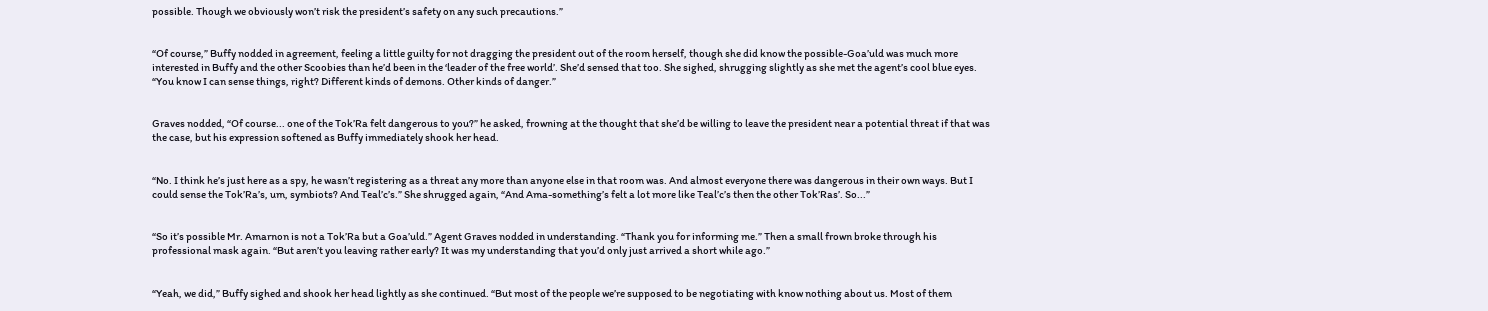possible. Though we obviously won’t risk the president’s safety on any such precautions.”


“Of course,” Buffy nodded in agreement, feeling a little guilty for not dragging the president out of the room herself, though she did know the possible-Goa’uld was much more interested in Buffy and the other Scoobies than he’d been in the ‘leader of the free world’. She’d sensed that too. She sighed, shrugging slightly as she met the agent’s cool blue eyes. “You know I can sense things, right? Different kinds of demons. Other kinds of danger.”


Graves nodded, “Of course... one of the Tok’Ra felt dangerous to you?” he asked, frowning at the thought that she’d be willing to leave the president near a potential threat if that was the case, but his expression softened as Buffy immediately shook her head.


“No. I think he’s just here as a spy, he wasn’t registering as a threat any more than anyone else in that room was. And almost everyone there was dangerous in their own ways. But I could sense the Tok’Ra’s, um, symbiots? And Teal’c’s.” She shrugged again, “And Ama-something’s felt a lot more like Teal’c’s then the other Tok’Ras’. So...”


“So it’s possible Mr. Amarnon is not a Tok’Ra but a Goa’uld.” Agent Graves nodded in understanding. “Thank you for informing me.” Then a small frown broke through his professional mask again. “But aren’t you leaving rather early? It was my understanding that you’d only just arrived a short while ago.”


“Yeah, we did,” Buffy sighed and shook her head lightly as she continued. “But most of the people we’re supposed to be negotiating with know nothing about us. Most of them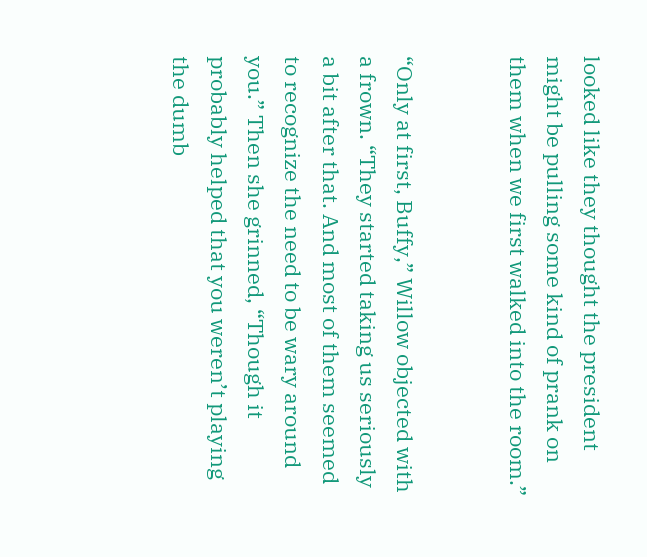looked like they thought the president might be pulling some kind of prank on them when we first walked into the room.”


“Only at first, Buffy,” Willow objected with a frown. “They started taking us seriously a bit after that. And most of them seemed to recognize the need to be wary around you.” Then she grinned, “Though it probably helped that you weren’t playing the dumb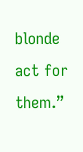blonde act for them.”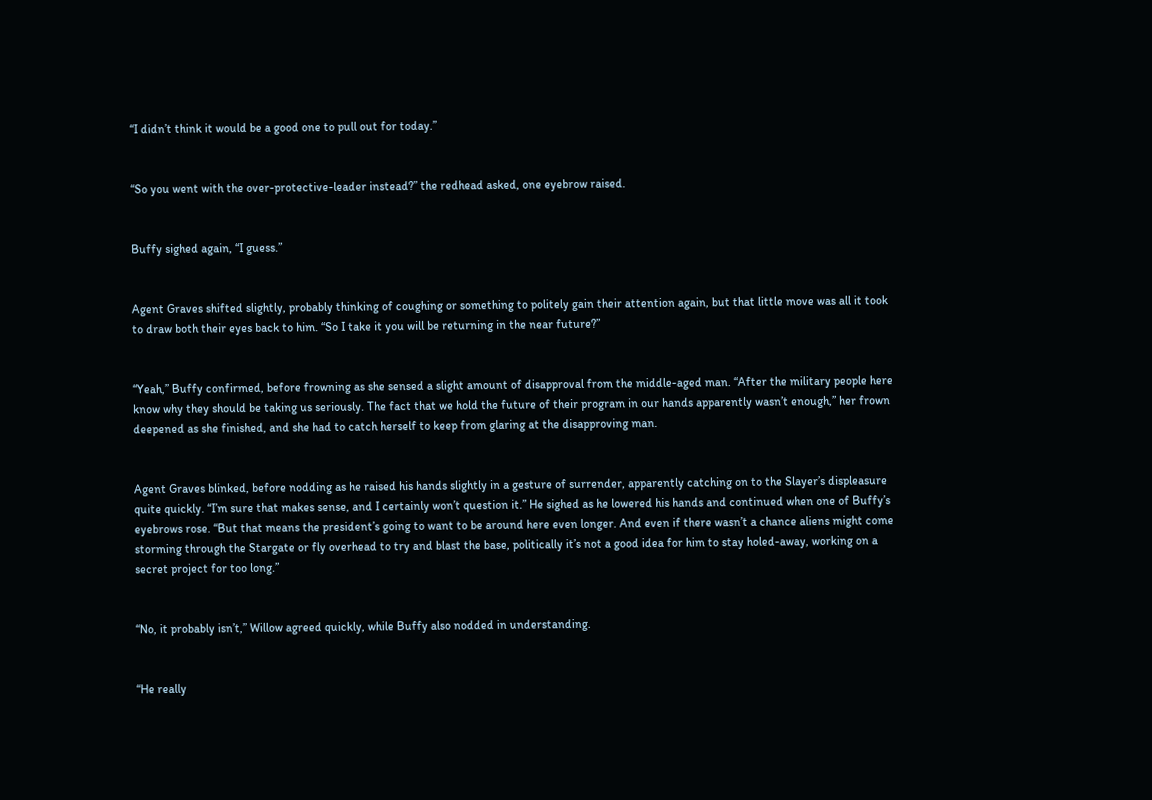“I didn’t think it would be a good one to pull out for today.”


“So you went with the over-protective-leader instead?” the redhead asked, one eyebrow raised.


Buffy sighed again, “I guess.”


Agent Graves shifted slightly, probably thinking of coughing or something to politely gain their attention again, but that little move was all it took to draw both their eyes back to him. “So I take it you will be returning in the near future?”


“Yeah,” Buffy confirmed, before frowning as she sensed a slight amount of disapproval from the middle-aged man. “After the military people here know why they should be taking us seriously. The fact that we hold the future of their program in our hands apparently wasn’t enough,” her frown deepened as she finished, and she had to catch herself to keep from glaring at the disapproving man.


Agent Graves blinked, before nodding as he raised his hands slightly in a gesture of surrender, apparently catching on to the Slayer’s displeasure quite quickly. “I’m sure that makes sense, and I certainly won’t question it.” He sighed as he lowered his hands and continued when one of Buffy’s eyebrows rose. “But that means the president’s going to want to be around here even longer. And even if there wasn’t a chance aliens might come storming through the Stargate or fly overhead to try and blast the base, politically it’s not a good idea for him to stay holed-away, working on a secret project for too long.”


“No, it probably isn’t,” Willow agreed quickly, while Buffy also nodded in understanding.


“He really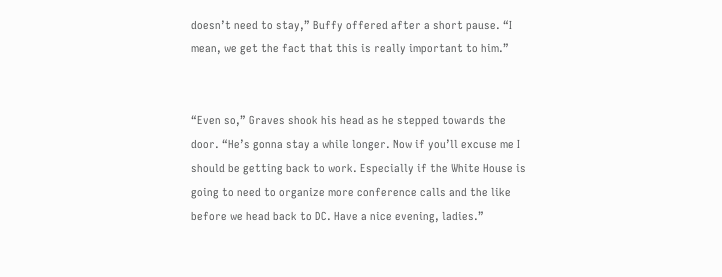doesn’t need to stay,” Buffy offered after a short pause. “I mean, we get the fact that this is really important to him.”


“Even so,” Graves shook his head as he stepped towards the door. “He’s gonna stay a while longer. Now if you’ll excuse me I should be getting back to work. Especially if the White House is going to need to organize more conference calls and the like before we head back to DC. Have a nice evening, ladies.”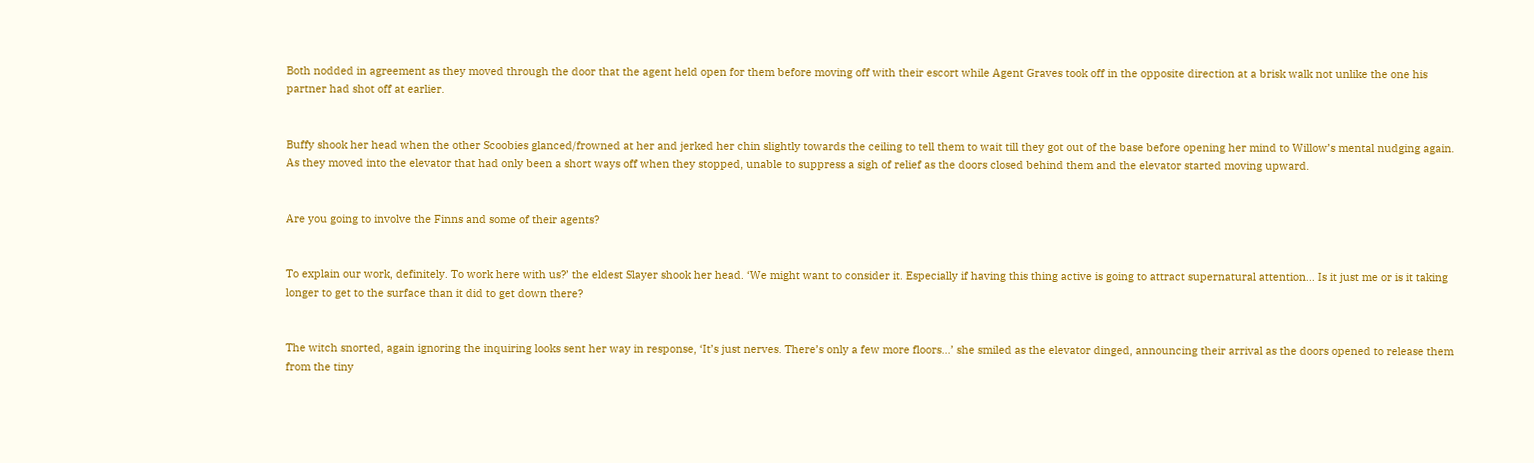Both nodded in agreement as they moved through the door that the agent held open for them before moving off with their escort while Agent Graves took off in the opposite direction at a brisk walk not unlike the one his partner had shot off at earlier.


Buffy shook her head when the other Scoobies glanced/frowned at her and jerked her chin slightly towards the ceiling to tell them to wait till they got out of the base before opening her mind to Willow’s mental nudging again. As they moved into the elevator that had only been a short ways off when they stopped, unable to suppress a sigh of relief as the doors closed behind them and the elevator started moving upward.


Are you going to involve the Finns and some of their agents?


To explain our work, definitely. To work here with us?’ the eldest Slayer shook her head. ‘We might want to consider it. Especially if having this thing active is going to attract supernatural attention... Is it just me or is it taking longer to get to the surface than it did to get down there?


The witch snorted, again ignoring the inquiring looks sent her way in response, ‘It’s just nerves. There’s only a few more floors...’ she smiled as the elevator dinged, announcing their arrival as the doors opened to release them from the tiny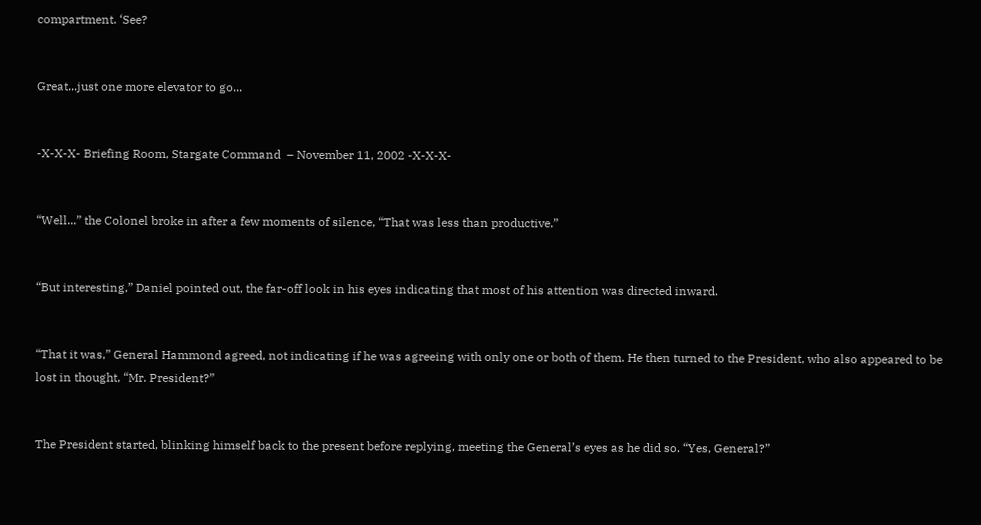compartment. ‘See?


Great...just one more elevator to go...


-X-X-X- Briefing Room, Stargate Command  – November 11, 2002 -X-X-X-


“Well...” the Colonel broke in after a few moments of silence, “That was less than productive.”


“But interesting,” Daniel pointed out, the far-off look in his eyes indicating that most of his attention was directed inward.


“That it was,” General Hammond agreed, not indicating if he was agreeing with only one or both of them. He then turned to the President, who also appeared to be lost in thought, “Mr. President?”


The President started, blinking himself back to the present before replying, meeting the General’s eyes as he did so. “Yes, General?”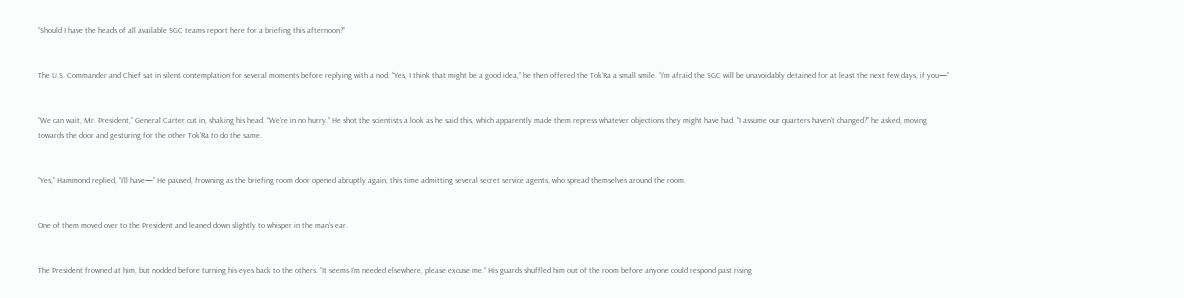“Should I have the heads of all available SGC teams report here for a briefing this afternoon?”


The U.S. Commander and Chief sat in silent contemplation for several moments before replying with a nod. “Yes, I think that might be a good idea,” he then offered the Tok’Ra a small smile. “I’m afraid the SGC will be unavoidably detained for at least the next few days, if you—”


“We can wait, Mr. President,” General Carter cut in, shaking his head. “We’re in no hurry.” He shot the scientists a look as he said this, which apparently made them repress whatever objections they might have had. “I assume our quarters haven’t changed?” he asked, moving towards the door and gesturing for the other Tok’Ra to do the same.


“Yes,” Hammond replied, “I’ll have—” He paused, frowning as the briefing room door opened abruptly again, this time admitting several secret service agents, who spread themselves around the room.


One of them moved over to the President and leaned down slightly to whisper in the man’s ear.


The President frowned at him, but nodded before turning his eyes back to the others. “It seems I’m needed elsewhere, please excuse me.” His guards shuffled him out of the room before anyone could respond past rising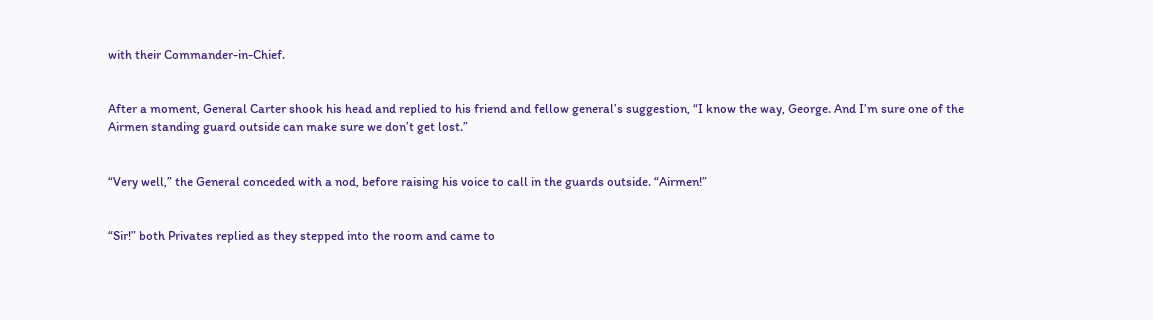with their Commander-in-Chief.


After a moment, General Carter shook his head and replied to his friend and fellow general’s suggestion, “I know the way, George. And I’m sure one of the Airmen standing guard outside can make sure we don’t get lost.”


“Very well,” the General conceded with a nod, before raising his voice to call in the guards outside. “Airmen!”


“Sir!” both Privates replied as they stepped into the room and came to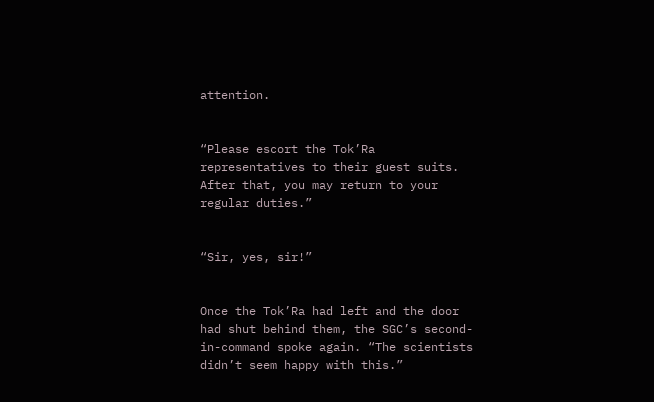attention.


“Please escort the Tok’Ra representatives to their guest suits. After that, you may return to your regular duties.”


“Sir, yes, sir!”


Once the Tok’Ra had left and the door had shut behind them, the SGC’s second-in-command spoke again. “The scientists didn’t seem happy with this.”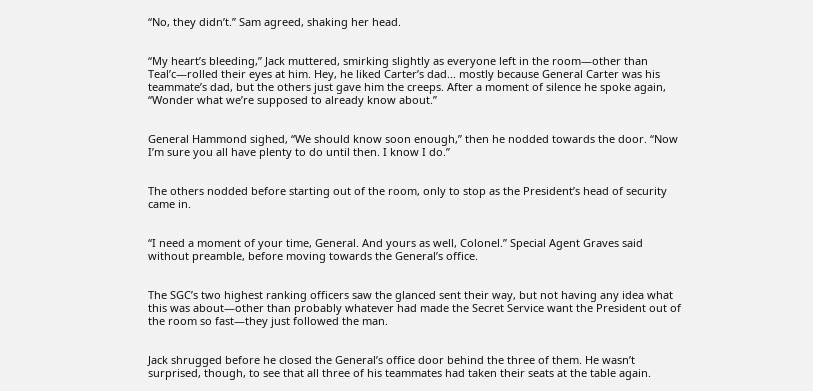“No, they didn’t.” Sam agreed, shaking her head.


“My heart’s bleeding,” Jack muttered, smirking slightly as everyone left in the room—other than Teal’c—rolled their eyes at him. Hey, he liked Carter’s dad... mostly because General Carter was his teammate’s dad, but the others just gave him the creeps. After a moment of silence he spoke again, “Wonder what we’re supposed to already know about.”


General Hammond sighed, “We should know soon enough,” then he nodded towards the door. “Now I’m sure you all have plenty to do until then. I know I do.”


The others nodded before starting out of the room, only to stop as the President’s head of security came in.


“I need a moment of your time, General. And yours as well, Colonel.” Special Agent Graves said without preamble, before moving towards the General’s office.


The SGC’s two highest ranking officers saw the glanced sent their way, but not having any idea what this was about—other than probably whatever had made the Secret Service want the President out of the room so fast—they just followed the man.


Jack shrugged before he closed the General’s office door behind the three of them. He wasn’t surprised, though, to see that all three of his teammates had taken their seats at the table again.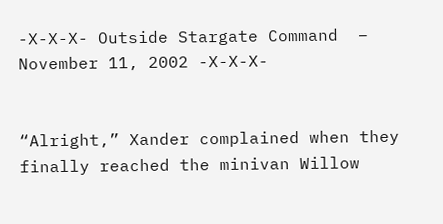-X-X-X- Outside Stargate Command  – November 11, 2002 -X-X-X-


“Alright,” Xander complained when they finally reached the minivan Willow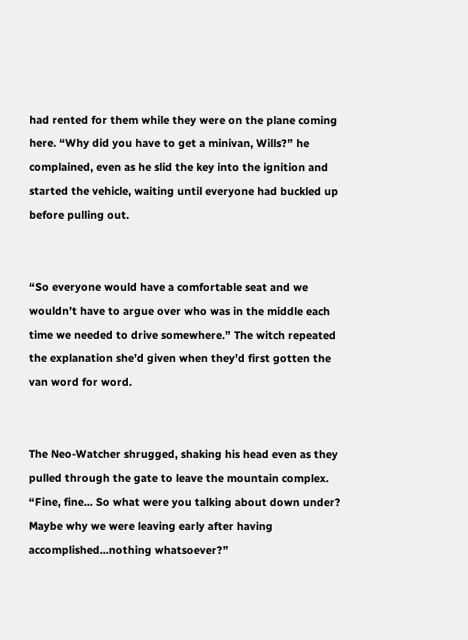had rented for them while they were on the plane coming here. “Why did you have to get a minivan, Wills?” he complained, even as he slid the key into the ignition and started the vehicle, waiting until everyone had buckled up before pulling out.


“So everyone would have a comfortable seat and we wouldn’t have to argue over who was in the middle each time we needed to drive somewhere.” The witch repeated the explanation she’d given when they’d first gotten the van word for word.


The Neo-Watcher shrugged, shaking his head even as they pulled through the gate to leave the mountain complex. “Fine, fine... So what were you talking about down under? Maybe why we were leaving early after having accomplished...nothing whatsoever?”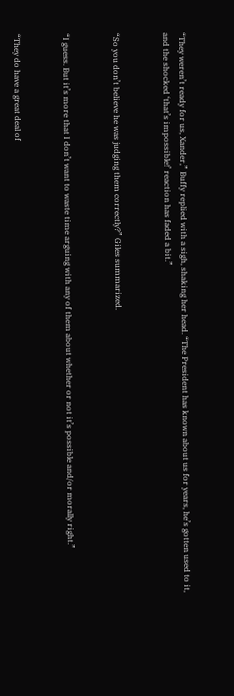“They weren’t ready for us, Xander,” Buffy replied with a sigh, shaking her head. “The President has known about us for years, he’s gotten used to it, and the shocked ‘that’s impossible!’ reaction has faded a bit.”


“So you don’t believe he was judging them correctly?” Giles summarized.


“I guess. But it’s more that I don’t want to waste time arguing with any of them about whether or not it’s possible and/or morally right.”


“They do have a great deal of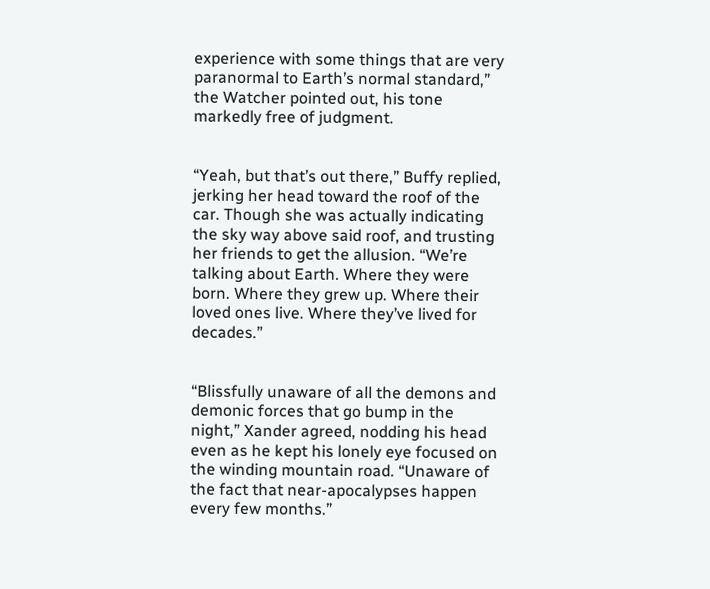experience with some things that are very paranormal to Earth’s normal standard,” the Watcher pointed out, his tone markedly free of judgment.


“Yeah, but that’s out there,” Buffy replied, jerking her head toward the roof of the car. Though she was actually indicating the sky way above said roof, and trusting her friends to get the allusion. “We’re talking about Earth. Where they were born. Where they grew up. Where their loved ones live. Where they’ve lived for decades.”


“Blissfully unaware of all the demons and demonic forces that go bump in the night,” Xander agreed, nodding his head even as he kept his lonely eye focused on the winding mountain road. “Unaware of the fact that near-apocalypses happen every few months.”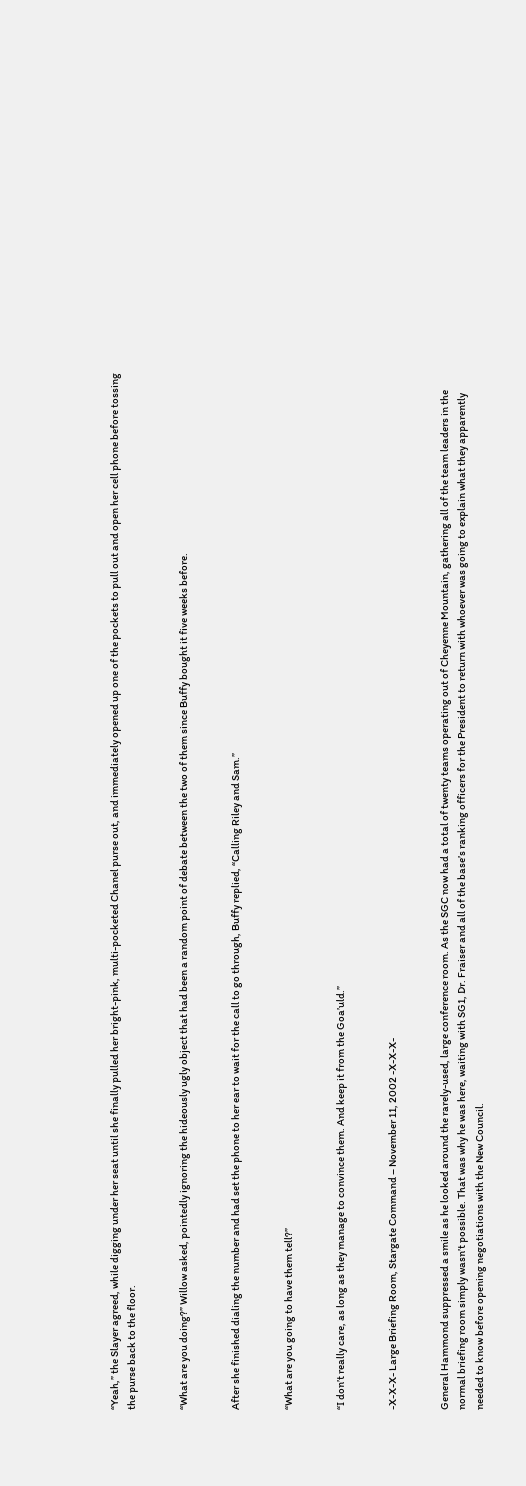“Yeah,” the Slayer agreed, while digging under her seat until she finally pulled her bright-pink, multi-pocketed Chanel purse out, and immediately opened up one of the pockets to pull out and open her cell phone before tossing the purse back to the floor.


“What are you doing?” Willow asked, pointedly ignoring the hideously ugly object that had been a random point of debate between the two of them since Buffy bought it five weeks before.


After she finished dialing the number and had set the phone to her ear to wait for the call to go through, Buffy replied, “Calling Riley and Sam.”


“What are you going to have them tell?”


“I don’t really care, as long as they manage to convince them. And keep it from the Goa’uld.”


-X-X-X- Large Briefing Room, Stargate Command – November 11, 2002 -X-X-X-


General Hammond suppressed a smile as he looked around the rarely-used, large conference room. As the SGC now had a total of twenty teams operating out of Cheyenne Mountain, gathering all of the team leaders in the normal briefing room simply wasn’t possible. That was why he was here, waiting with SG1, Dr. Fraiser and all of the base’s ranking officers for the President to return with whoever was going to explain what they apparently needed to know before opening negotiations with the New Council.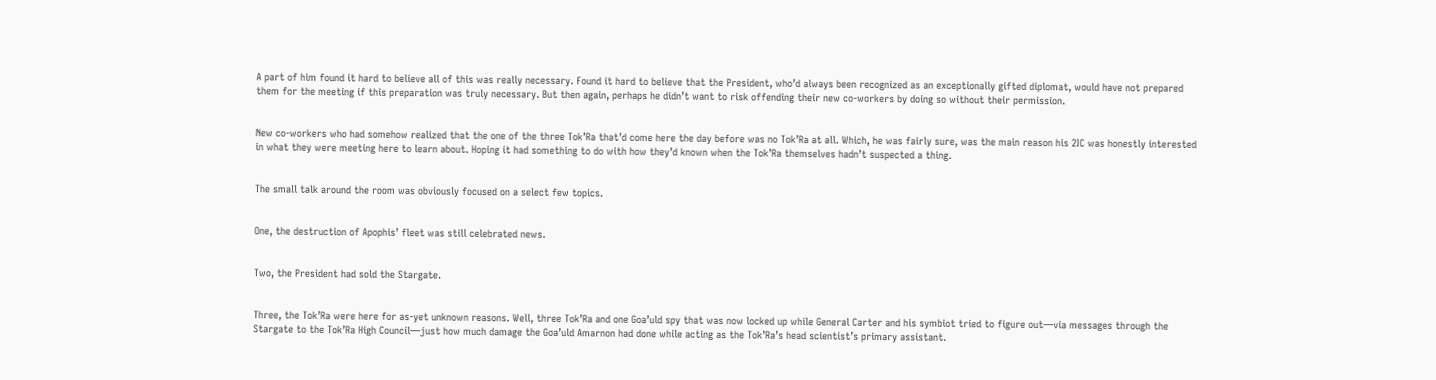A part of him found it hard to believe all of this was really necessary. Found it hard to believe that the President, who’d always been recognized as an exceptionally gifted diplomat, would have not prepared them for the meeting if this preparation was truly necessary. But then again, perhaps he didn’t want to risk offending their new co-workers by doing so without their permission.


New co-workers who had somehow realized that the one of the three Tok’Ra that’d come here the day before was no Tok’Ra at all. Which, he was fairly sure, was the main reason his 2IC was honestly interested in what they were meeting here to learn about. Hoping it had something to do with how they’d known when the Tok’Ra themselves hadn’t suspected a thing.


The small talk around the room was obviously focused on a select few topics.


One, the destruction of Apophis’ fleet was still celebrated news.


Two, the President had sold the Stargate.


Three, the Tok’Ra were here for as-yet unknown reasons. Well, three Tok’Ra and one Goa’uld spy that was now locked up while General Carter and his symbiot tried to figure out—via messages through the Stargate to the Tok’Ra High Council—just how much damage the Goa’uld Amarnon had done while acting as the Tok’Ra’s head scientist’s primary assistant.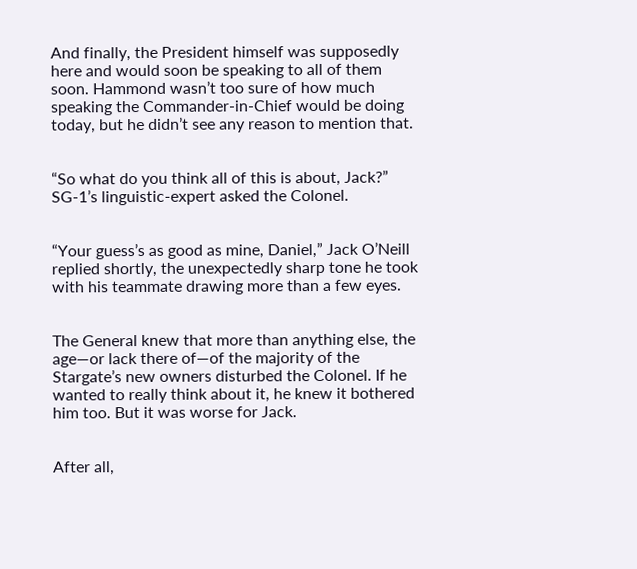And finally, the President himself was supposedly here and would soon be speaking to all of them soon. Hammond wasn’t too sure of how much speaking the Commander-in-Chief would be doing today, but he didn’t see any reason to mention that.


“So what do you think all of this is about, Jack?” SG-1’s linguistic-expert asked the Colonel.


“Your guess’s as good as mine, Daniel,” Jack O’Neill replied shortly, the unexpectedly sharp tone he took with his teammate drawing more than a few eyes.


The General knew that more than anything else, the age—or lack there of—of the majority of the Stargate’s new owners disturbed the Colonel. If he wanted to really think about it, he knew it bothered him too. But it was worse for Jack.


After all,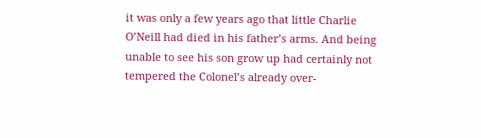it was only a few years ago that little Charlie O’Neill had died in his father’s arms. And being unable to see his son grow up had certainly not tempered the Colonel’s already over-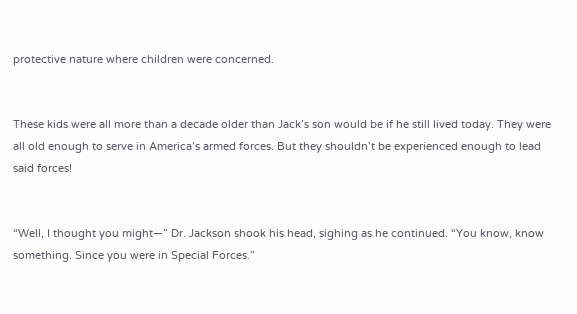protective nature where children were concerned.


These kids were all more than a decade older than Jack’s son would be if he still lived today. They were all old enough to serve in America’s armed forces. But they shouldn’t be experienced enough to lead said forces!


“Well, I thought you might—” Dr. Jackson shook his head, sighing as he continued. “You know, know something. Since you were in Special Forces.”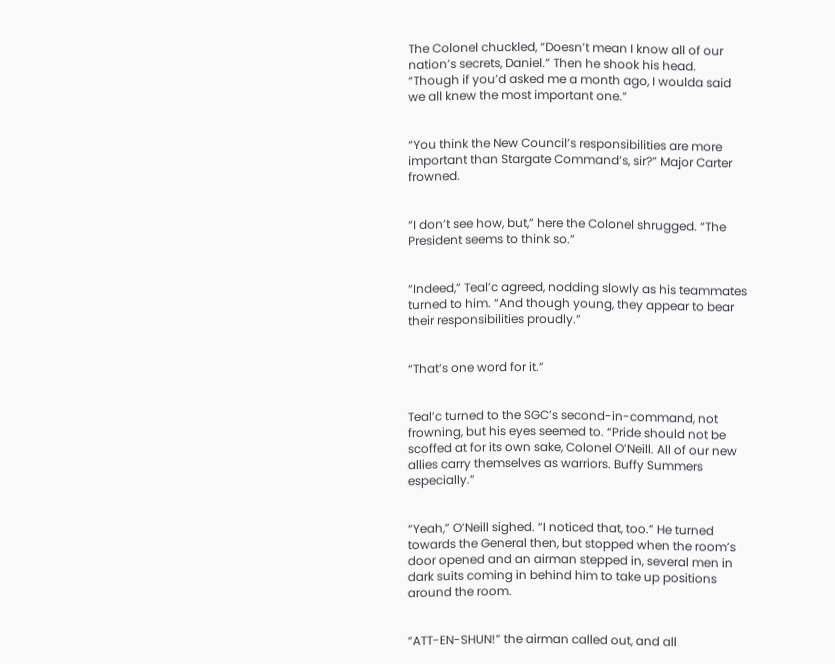The Colonel chuckled, “Doesn’t mean I know all of our nation’s secrets, Daniel.” Then he shook his head. “Though if you’d asked me a month ago, I woulda said we all knew the most important one.”


“You think the New Council’s responsibilities are more important than Stargate Command’s, sir?” Major Carter frowned.


“I don’t see how, but,” here the Colonel shrugged. “The President seems to think so.”


“Indeed,” Teal’c agreed, nodding slowly as his teammates turned to him. “And though young, they appear to bear their responsibilities proudly.”


“That’s one word for it.”


Teal’c turned to the SGC’s second-in-command, not frowning, but his eyes seemed to. “Pride should not be scoffed at for its own sake, Colonel O’Neill. All of our new allies carry themselves as warriors. Buffy Summers especially.”


“Yeah,” O’Neill sighed. “I noticed that, too.” He turned towards the General then, but stopped when the room’s door opened and an airman stepped in, several men in dark suits coming in behind him to take up positions around the room.


“ATT-EN-SHUN!” the airman called out, and all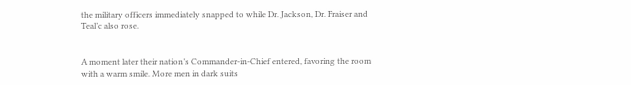the military officers immediately snapped to while Dr. Jackson, Dr. Fraiser and Teal’c also rose.


A moment later their nation’s Commander-in-Chief entered, favoring the room with a warm smile. More men in dark suits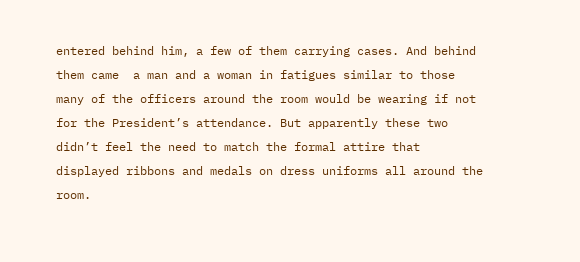entered behind him, a few of them carrying cases. And behind them came  a man and a woman in fatigues similar to those many of the officers around the room would be wearing if not for the President’s attendance. But apparently these two didn’t feel the need to match the formal attire that displayed ribbons and medals on dress uniforms all around the room.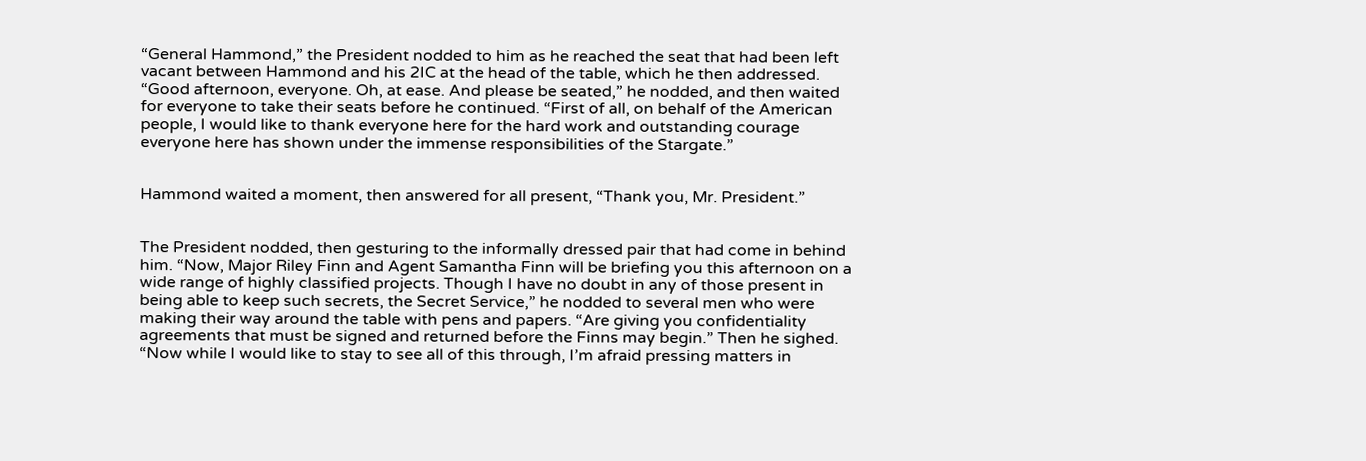“General Hammond,” the President nodded to him as he reached the seat that had been left vacant between Hammond and his 2IC at the head of the table, which he then addressed. “Good afternoon, everyone. Oh, at ease. And please be seated,” he nodded, and then waited for everyone to take their seats before he continued. “First of all, on behalf of the American people, I would like to thank everyone here for the hard work and outstanding courage everyone here has shown under the immense responsibilities of the Stargate.”


Hammond waited a moment, then answered for all present, “Thank you, Mr. President.”


The President nodded, then gesturing to the informally dressed pair that had come in behind him. “Now, Major Riley Finn and Agent Samantha Finn will be briefing you this afternoon on a wide range of highly classified projects. Though I have no doubt in any of those present in being able to keep such secrets, the Secret Service,” he nodded to several men who were making their way around the table with pens and papers. “Are giving you confidentiality agreements that must be signed and returned before the Finns may begin.” Then he sighed. “Now while I would like to stay to see all of this through, I’m afraid pressing matters in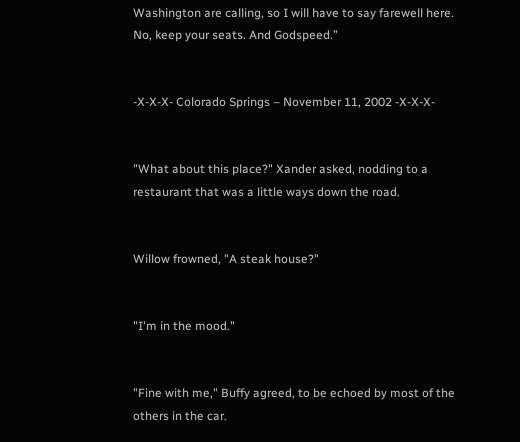Washington are calling, so I will have to say farewell here. No, keep your seats. And Godspeed.”


-X-X-X- Colorado Springs – November 11, 2002 -X-X-X-


"What about this place?" Xander asked, nodding to a restaurant that was a little ways down the road.


Willow frowned, "A steak house?"


"I'm in the mood."


"Fine with me," Buffy agreed, to be echoed by most of the others in the car.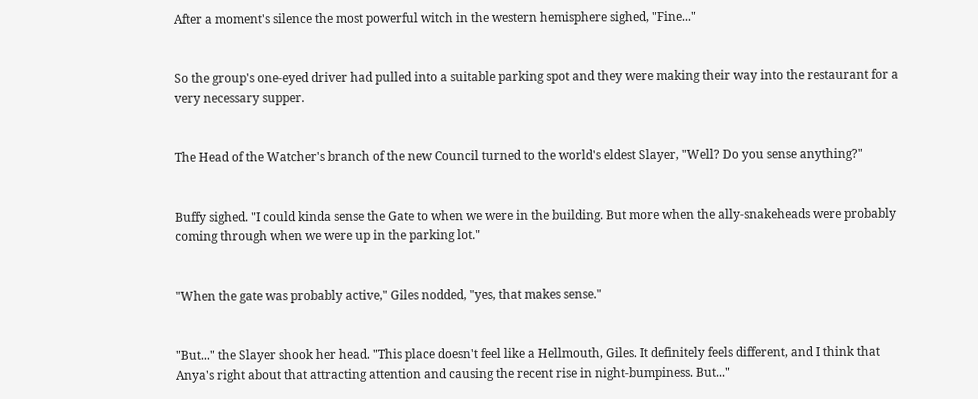After a moment's silence the most powerful witch in the western hemisphere sighed, "Fine..."


So the group's one-eyed driver had pulled into a suitable parking spot and they were making their way into the restaurant for a very necessary supper.


The Head of the Watcher's branch of the new Council turned to the world's eldest Slayer, "Well? Do you sense anything?"


Buffy sighed. "I could kinda sense the Gate to when we were in the building. But more when the ally-snakeheads were probably coming through when we were up in the parking lot."


"When the gate was probably active," Giles nodded, "yes, that makes sense."


"But..." the Slayer shook her head. "This place doesn't feel like a Hellmouth, Giles. It definitely feels different, and I think that Anya's right about that attracting attention and causing the recent rise in night-bumpiness. But..."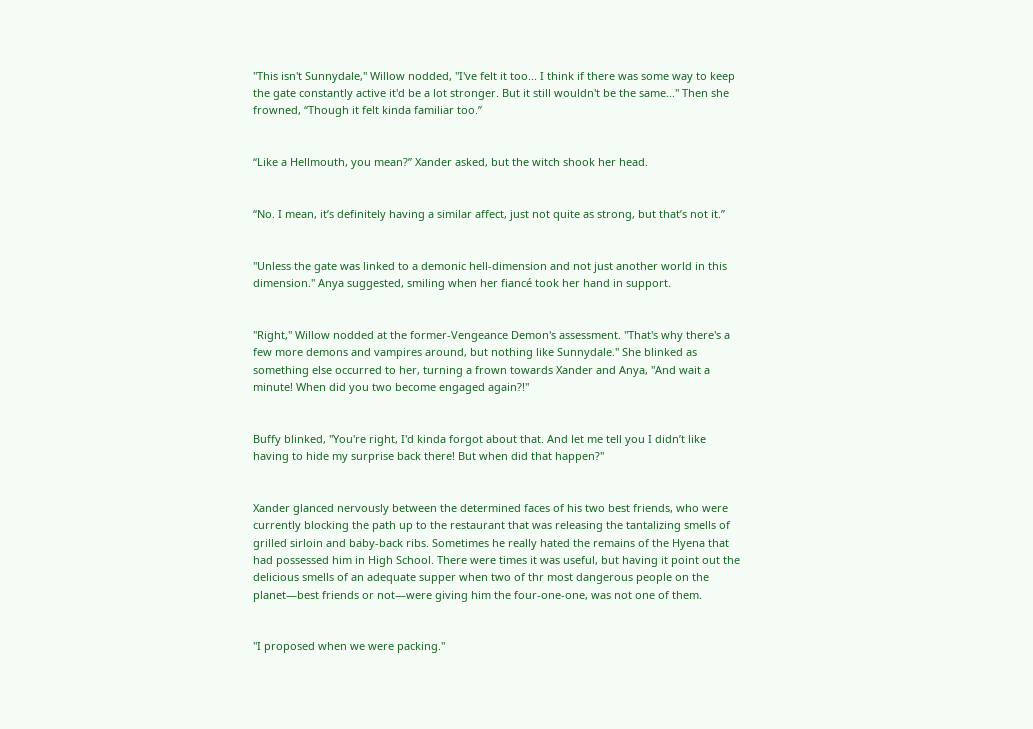"This isn't Sunnydale," Willow nodded, "I've felt it too... I think if there was some way to keep the gate constantly active it'd be a lot stronger. But it still wouldn't be the same..." Then she frowned, “Though it felt kinda familiar too.”


“Like a Hellmouth, you mean?” Xander asked, but the witch shook her head.


“No. I mean, it’s definitely having a similar affect, just not quite as strong, but that’s not it.”


"Unless the gate was linked to a demonic hell-dimension and not just another world in this dimension." Anya suggested, smiling when her fiancé took her hand in support.


"Right," Willow nodded at the former-Vengeance Demon's assessment. "That's why there's a few more demons and vampires around, but nothing like Sunnydale." She blinked as something else occurred to her, turning a frown towards Xander and Anya, "And wait a minute! When did you two become engaged again?!"


Buffy blinked, "You're right, I'd kinda forgot about that. And let me tell you I didn’t like having to hide my surprise back there! But when did that happen?"


Xander glanced nervously between the determined faces of his two best friends, who were currently blocking the path up to the restaurant that was releasing the tantalizing smells of grilled sirloin and baby-back ribs. Sometimes he really hated the remains of the Hyena that had possessed him in High School. There were times it was useful, but having it point out the delicious smells of an adequate supper when two of thr most dangerous people on the planet—best friends or not—were giving him the four-one-one, was not one of them.


"I proposed when we were packing."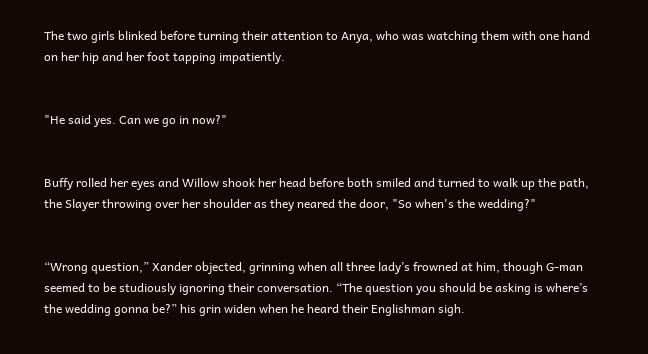The two girls blinked before turning their attention to Anya, who was watching them with one hand on her hip and her foot tapping impatiently.


"He said yes. Can we go in now?"


Buffy rolled her eyes and Willow shook her head before both smiled and turned to walk up the path, the Slayer throwing over her shoulder as they neared the door, "So when's the wedding?"


“Wrong question,” Xander objected, grinning when all three lady’s frowned at him, though G-man seemed to be studiously ignoring their conversation. “The question you should be asking is where’s the wedding gonna be?” his grin widen when he heard their Englishman sigh.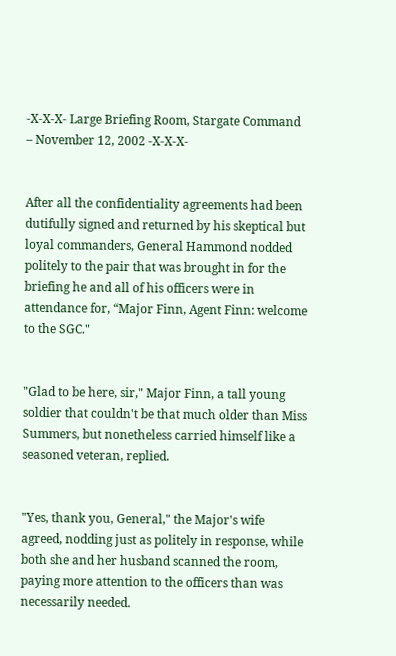-X-X-X- Large Briefing Room, Stargate Command  – November 12, 2002 -X-X-X-


After all the confidentiality agreements had been dutifully signed and returned by his skeptical but loyal commanders, General Hammond nodded politely to the pair that was brought in for the briefing he and all of his officers were in attendance for, “Major Finn, Agent Finn: welcome to the SGC."


"Glad to be here, sir," Major Finn, a tall young soldier that couldn't be that much older than Miss Summers, but nonetheless carried himself like a seasoned veteran, replied.


"Yes, thank you, General," the Major's wife agreed, nodding just as politely in response, while both she and her husband scanned the room, paying more attention to the officers than was necessarily needed.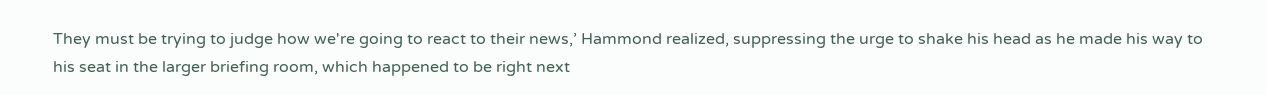They must be trying to judge how we're going to react to their news,’ Hammond realized, suppressing the urge to shake his head as he made his way to his seat in the larger briefing room, which happened to be right next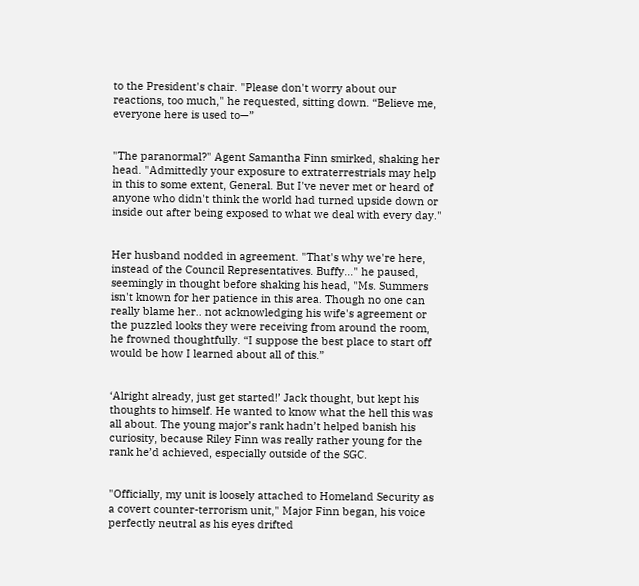to the President's chair. "Please don't worry about our reactions, too much," he requested, sitting down. “Believe me, everyone here is used to—”


"The paranormal?" Agent Samantha Finn smirked, shaking her head. "Admittedly your exposure to extraterrestrials may help in this to some extent, General. But I've never met or heard of anyone who didn't think the world had turned upside down or inside out after being exposed to what we deal with every day."


Her husband nodded in agreement. "That's why we're here, instead of the Council Representatives. Buffy..." he paused, seemingly in thought before shaking his head, "Ms. Summers isn't known for her patience in this area. Though no one can really blame her.. not acknowledging his wife's agreement or the puzzled looks they were receiving from around the room, he frowned thoughtfully. “I suppose the best place to start off would be how I learned about all of this.”


‘Alright already, just get started!’ Jack thought, but kept his thoughts to himself. He wanted to know what the hell this was all about. The young major’s rank hadn’t helped banish his curiosity, because Riley Finn was really rather young for the rank he’d achieved, especially outside of the SGC.


"Officially, my unit is loosely attached to Homeland Security as a covert counter-terrorism unit," Major Finn began, his voice perfectly neutral as his eyes drifted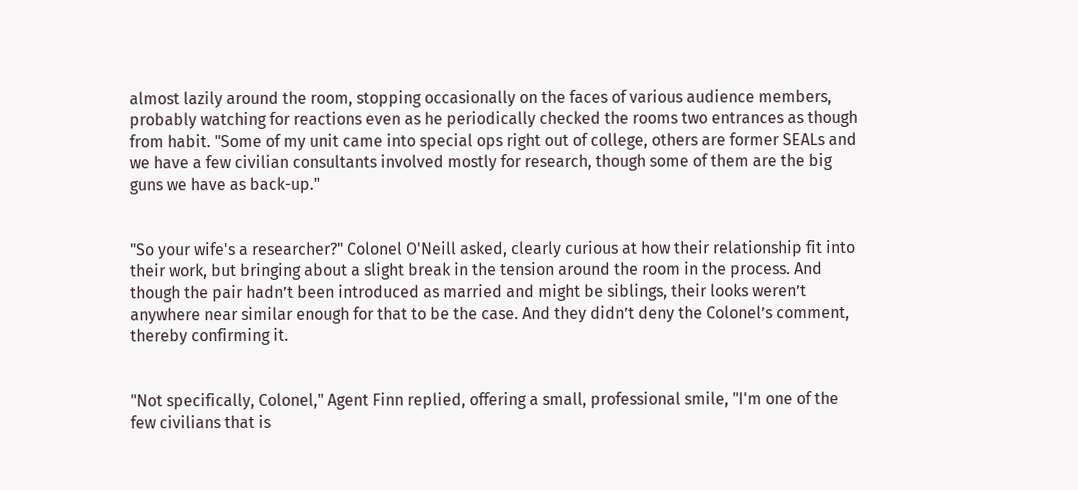almost lazily around the room, stopping occasionally on the faces of various audience members, probably watching for reactions even as he periodically checked the rooms two entrances as though from habit. "Some of my unit came into special ops right out of college, others are former SEALs and we have a few civilian consultants involved mostly for research, though some of them are the big guns we have as back-up."


"So your wife's a researcher?" Colonel O'Neill asked, clearly curious at how their relationship fit into their work, but bringing about a slight break in the tension around the room in the process. And though the pair hadn’t been introduced as married and might be siblings, their looks weren’t anywhere near similar enough for that to be the case. And they didn’t deny the Colonel’s comment, thereby confirming it.


"Not specifically, Colonel," Agent Finn replied, offering a small, professional smile, "I'm one of the few civilians that is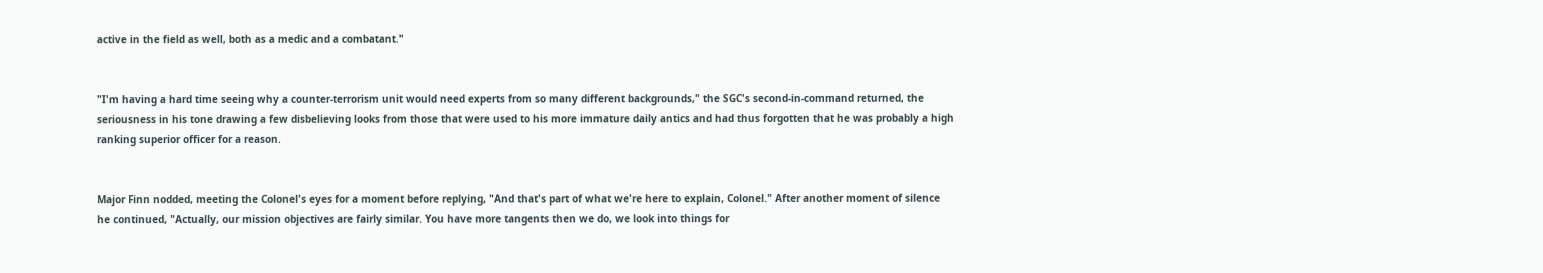active in the field as well, both as a medic and a combatant."


"I'm having a hard time seeing why a counter-terrorism unit would need experts from so many different backgrounds," the SGC's second-in-command returned, the seriousness in his tone drawing a few disbelieving looks from those that were used to his more immature daily antics and had thus forgotten that he was probably a high ranking superior officer for a reason.


Major Finn nodded, meeting the Colonel's eyes for a moment before replying, "And that's part of what we're here to explain, Colonel." After another moment of silence he continued, "Actually, our mission objectives are fairly similar. You have more tangents then we do, we look into things for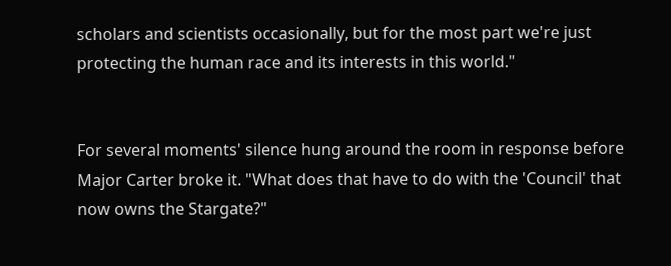scholars and scientists occasionally, but for the most part we're just protecting the human race and its interests in this world."


For several moments' silence hung around the room in response before Major Carter broke it. "What does that have to do with the 'Council' that now owns the Stargate?"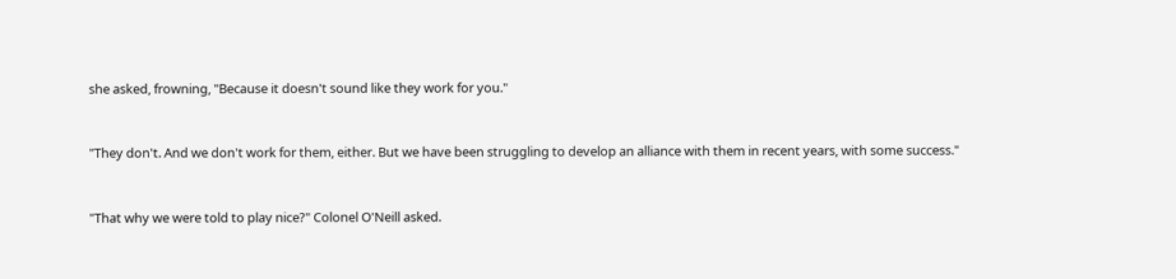she asked, frowning, "Because it doesn't sound like they work for you."


"They don't. And we don't work for them, either. But we have been struggling to develop an alliance with them in recent years, with some success."


"That why we were told to play nice?" Colonel O'Neill asked.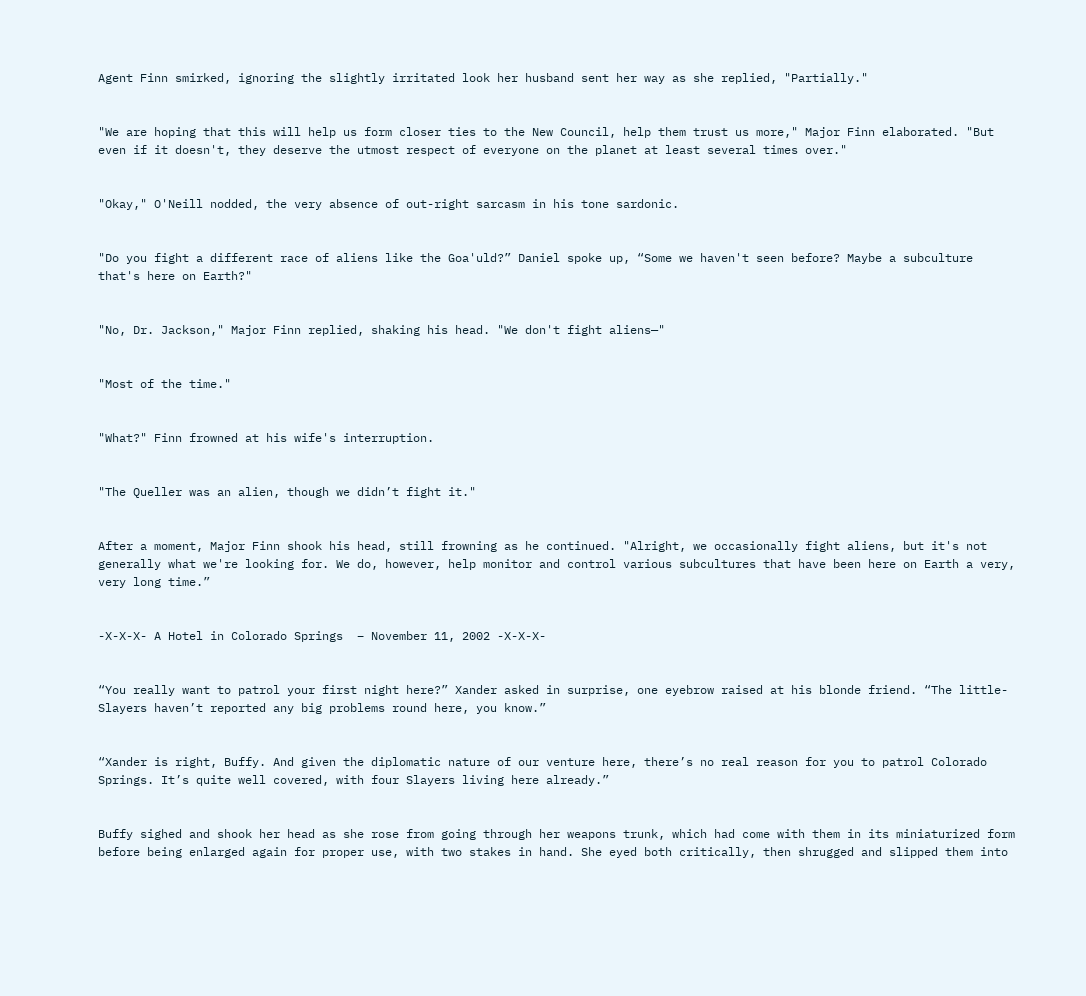Agent Finn smirked, ignoring the slightly irritated look her husband sent her way as she replied, "Partially."


"We are hoping that this will help us form closer ties to the New Council, help them trust us more," Major Finn elaborated. "But even if it doesn't, they deserve the utmost respect of everyone on the planet at least several times over."


"Okay," O'Neill nodded, the very absence of out-right sarcasm in his tone sardonic.


"Do you fight a different race of aliens like the Goa'uld?” Daniel spoke up, “Some we haven't seen before? Maybe a subculture that's here on Earth?"


"No, Dr. Jackson," Major Finn replied, shaking his head. "We don't fight aliens—"


"Most of the time."


"What?" Finn frowned at his wife's interruption.


"The Queller was an alien, though we didn’t fight it."


After a moment, Major Finn shook his head, still frowning as he continued. "Alright, we occasionally fight aliens, but it's not generally what we're looking for. We do, however, help monitor and control various subcultures that have been here on Earth a very, very long time.”


-X-X-X- A Hotel in Colorado Springs  – November 11, 2002 -X-X-X-


“You really want to patrol your first night here?” Xander asked in surprise, one eyebrow raised at his blonde friend. “The little-Slayers haven’t reported any big problems round here, you know.”


“Xander is right, Buffy. And given the diplomatic nature of our venture here, there’s no real reason for you to patrol Colorado Springs. It’s quite well covered, with four Slayers living here already.”


Buffy sighed and shook her head as she rose from going through her weapons trunk, which had come with them in its miniaturized form before being enlarged again for proper use, with two stakes in hand. She eyed both critically, then shrugged and slipped them into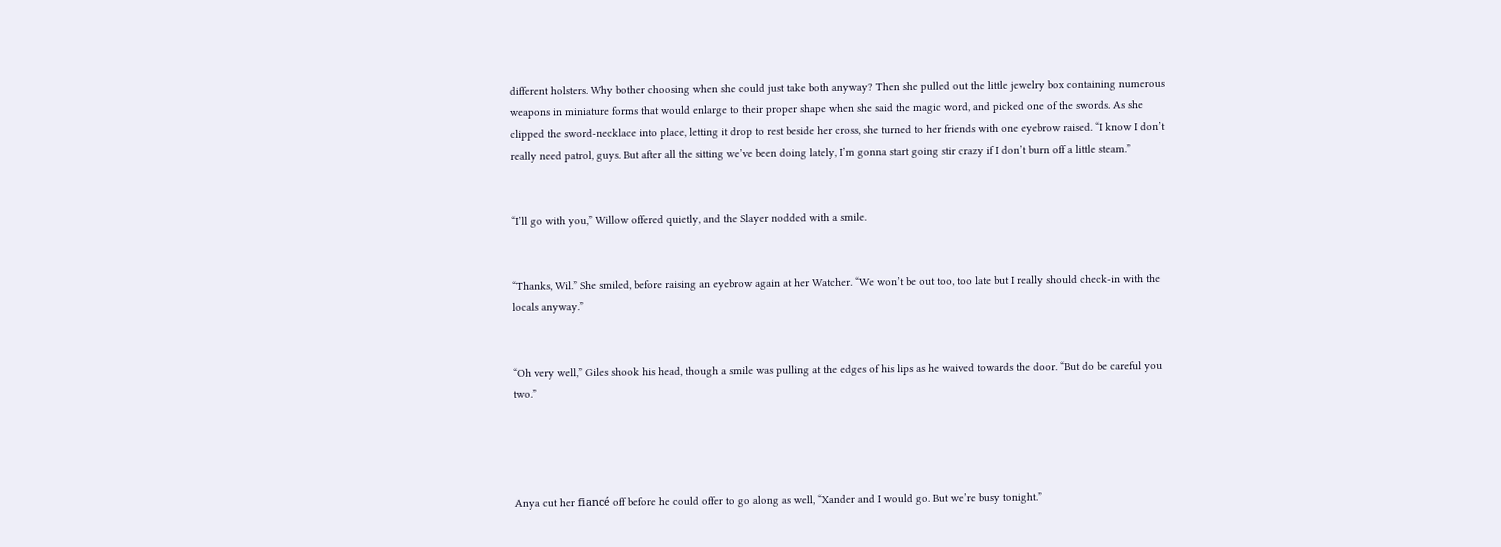different holsters. Why bother choosing when she could just take both anyway? Then she pulled out the little jewelry box containing numerous weapons in miniature forms that would enlarge to their proper shape when she said the magic word, and picked one of the swords. As she clipped the sword-necklace into place, letting it drop to rest beside her cross, she turned to her friends with one eyebrow raised. “I know I don’t really need patrol, guys. But after all the sitting we’ve been doing lately, I’m gonna start going stir crazy if I don’t burn off a little steam.”


“I’ll go with you,” Willow offered quietly, and the Slayer nodded with a smile.


“Thanks, Wil.” She smiled, before raising an eyebrow again at her Watcher. “We won’t be out too, too late but I really should check-in with the locals anyway.”


“Oh very well,” Giles shook his head, though a smile was pulling at the edges of his lips as he waived towards the door. “But do be careful you two.”




Anya cut her fiancé off before he could offer to go along as well, “Xander and I would go. But we’re busy tonight.”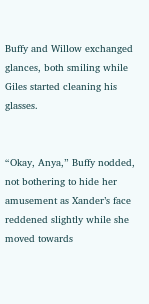Buffy and Willow exchanged glances, both smiling while Giles started cleaning his glasses.


“Okay, Anya,” Buffy nodded, not bothering to hide her amusement as Xander’s face reddened slightly while she moved towards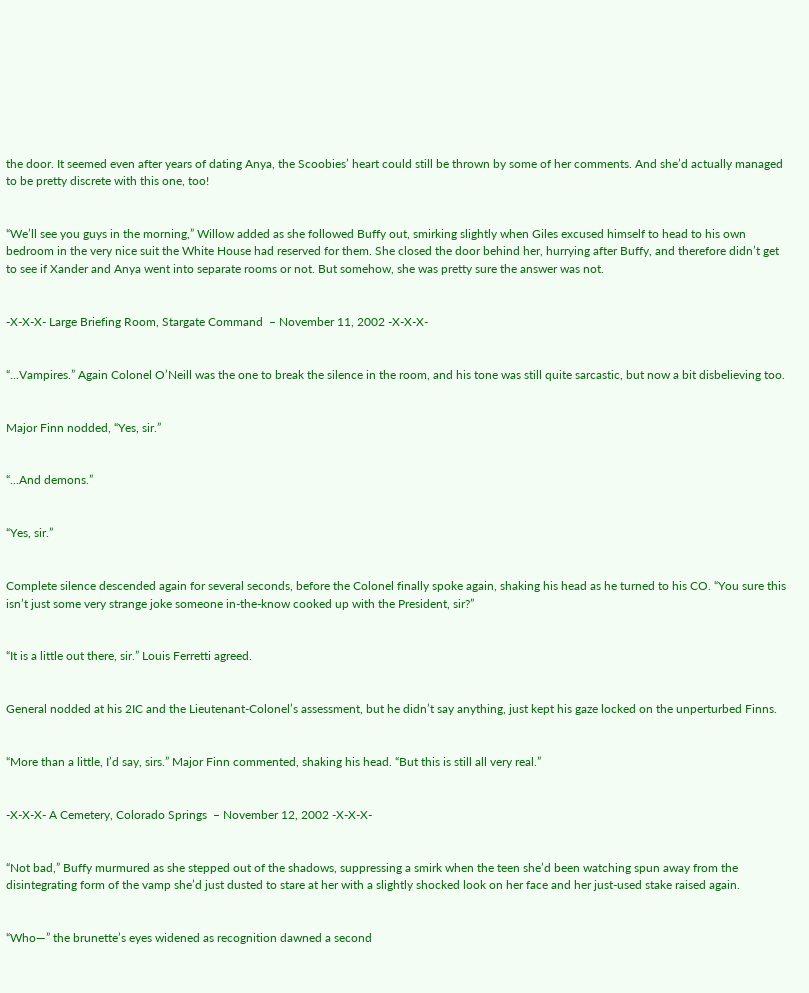the door. It seemed even after years of dating Anya, the Scoobies’ heart could still be thrown by some of her comments. And she’d actually managed to be pretty discrete with this one, too!


“We’ll see you guys in the morning,” Willow added as she followed Buffy out, smirking slightly when Giles excused himself to head to his own bedroom in the very nice suit the White House had reserved for them. She closed the door behind her, hurrying after Buffy, and therefore didn’t get to see if Xander and Anya went into separate rooms or not. But somehow, she was pretty sure the answer was not.


-X-X-X- Large Briefing Room, Stargate Command  – November 11, 2002 -X-X-X-


“...Vampires.” Again Colonel O’Neill was the one to break the silence in the room, and his tone was still quite sarcastic, but now a bit disbelieving too.


Major Finn nodded, “Yes, sir.”


“...And demons.”


“Yes, sir.”


Complete silence descended again for several seconds, before the Colonel finally spoke again, shaking his head as he turned to his CO. “You sure this isn’t just some very strange joke someone in-the-know cooked up with the President, sir?”


“It is a little out there, sir.” Louis Ferretti agreed.


General nodded at his 2IC and the Lieutenant-Colonel’s assessment, but he didn’t say anything, just kept his gaze locked on the unperturbed Finns.


“More than a little, I’d say, sirs.” Major Finn commented, shaking his head. “But this is still all very real.”


-X-X-X- A Cemetery, Colorado Springs  – November 12, 2002 -X-X-X-


“Not bad,” Buffy murmured as she stepped out of the shadows, suppressing a smirk when the teen she’d been watching spun away from the disintegrating form of the vamp she’d just dusted to stare at her with a slightly shocked look on her face and her just-used stake raised again.


“Who—” the brunette’s eyes widened as recognition dawned a second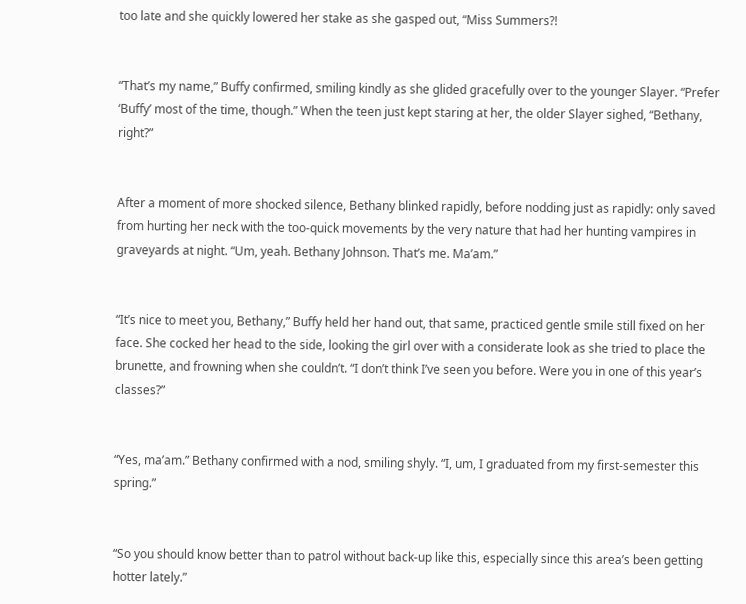too late and she quickly lowered her stake as she gasped out, “Miss Summers?!


“That’s my name,” Buffy confirmed, smiling kindly as she glided gracefully over to the younger Slayer. “Prefer ‘Buffy’ most of the time, though.” When the teen just kept staring at her, the older Slayer sighed, “Bethany, right?”


After a moment of more shocked silence, Bethany blinked rapidly, before nodding just as rapidly: only saved from hurting her neck with the too-quick movements by the very nature that had her hunting vampires in graveyards at night. “Um, yeah. Bethany Johnson. That’s me. Ma’am.”


“It’s nice to meet you, Bethany,” Buffy held her hand out, that same, practiced gentle smile still fixed on her face. She cocked her head to the side, looking the girl over with a considerate look as she tried to place the brunette, and frowning when she couldn’t. “I don’t think I’ve seen you before. Were you in one of this year’s classes?”


“Yes, ma’am.” Bethany confirmed with a nod, smiling shyly. “I, um, I graduated from my first-semester this spring.”


“So you should know better than to patrol without back-up like this, especially since this area’s been getting hotter lately.”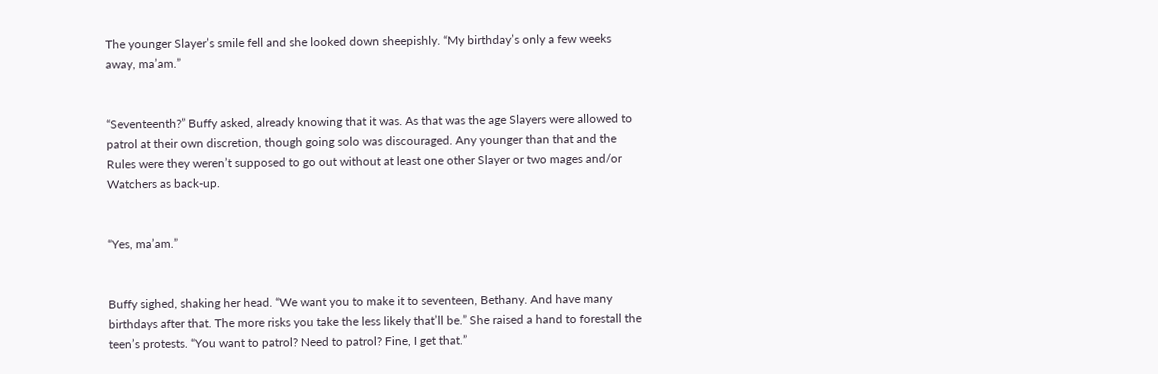The younger Slayer’s smile fell and she looked down sheepishly. “My birthday’s only a few weeks away, ma’am.”


“Seventeenth?” Buffy asked, already knowing that it was. As that was the age Slayers were allowed to patrol at their own discretion, though going solo was discouraged. Any younger than that and the Rules were they weren’t supposed to go out without at least one other Slayer or two mages and/or Watchers as back-up.


“Yes, ma’am.”


Buffy sighed, shaking her head. “We want you to make it to seventeen, Bethany. And have many birthdays after that. The more risks you take the less likely that’ll be.” She raised a hand to forestall the teen’s protests. “You want to patrol? Need to patrol? Fine, I get that.”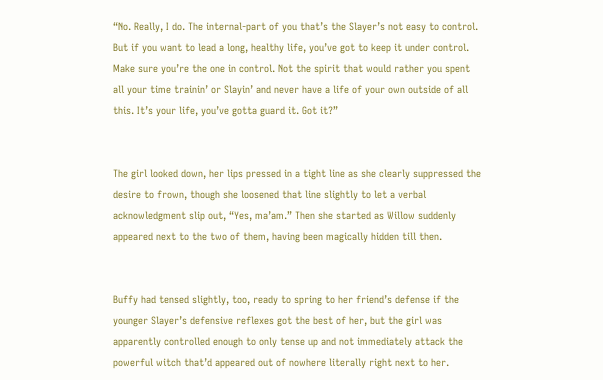“No. Really, I do. The internal-part of you that’s the Slayer’s not easy to control. But if you want to lead a long, healthy life, you’ve got to keep it under control. Make sure you’re the one in control. Not the spirit that would rather you spent all your time trainin’ or Slayin’ and never have a life of your own outside of all this. It’s your life, you’ve gotta guard it. Got it?”


The girl looked down, her lips pressed in a tight line as she clearly suppressed the desire to frown, though she loosened that line slightly to let a verbal acknowledgment slip out, “Yes, ma’am.” Then she started as Willow suddenly appeared next to the two of them, having been magically hidden till then.


Buffy had tensed slightly, too, ready to spring to her friend’s defense if the younger Slayer’s defensive reflexes got the best of her, but the girl was apparently controlled enough to only tense up and not immediately attack the powerful witch that’d appeared out of nowhere literally right next to her.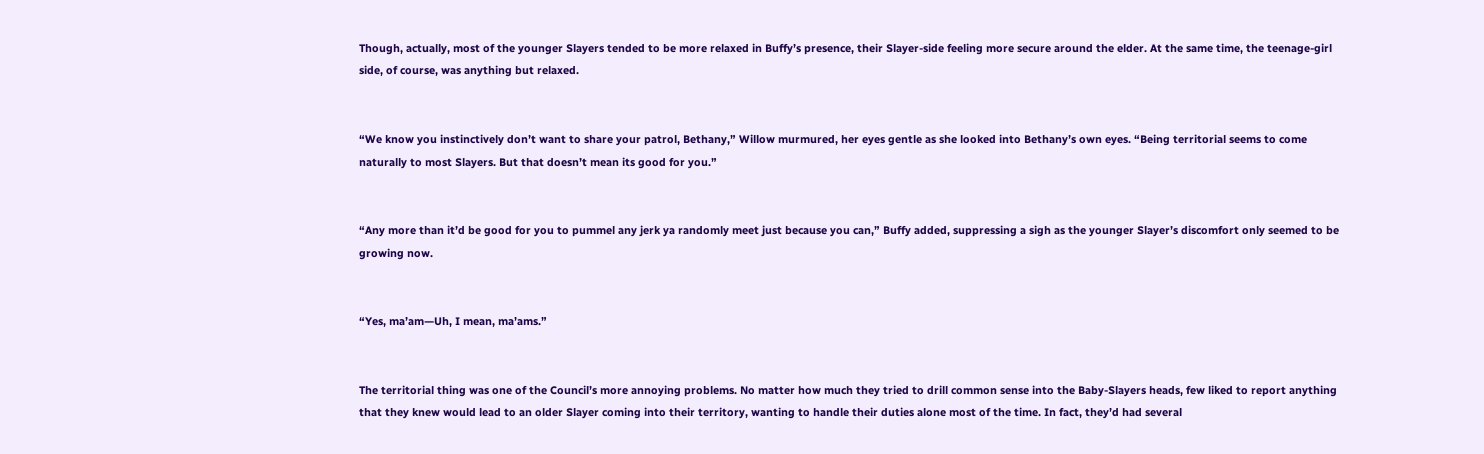Though, actually, most of the younger Slayers tended to be more relaxed in Buffy’s presence, their Slayer-side feeling more secure around the elder. At the same time, the teenage-girl side, of course, was anything but relaxed.


“We know you instinctively don’t want to share your patrol, Bethany,” Willow murmured, her eyes gentle as she looked into Bethany’s own eyes. “Being territorial seems to come naturally to most Slayers. But that doesn’t mean its good for you.”


“Any more than it’d be good for you to pummel any jerk ya randomly meet just because you can,” Buffy added, suppressing a sigh as the younger Slayer’s discomfort only seemed to be growing now.


“Yes, ma’am—Uh, I mean, ma’ams.”


The territorial thing was one of the Council’s more annoying problems. No matter how much they tried to drill common sense into the Baby-Slayers heads, few liked to report anything that they knew would lead to an older Slayer coming into their territory, wanting to handle their duties alone most of the time. In fact, they’d had several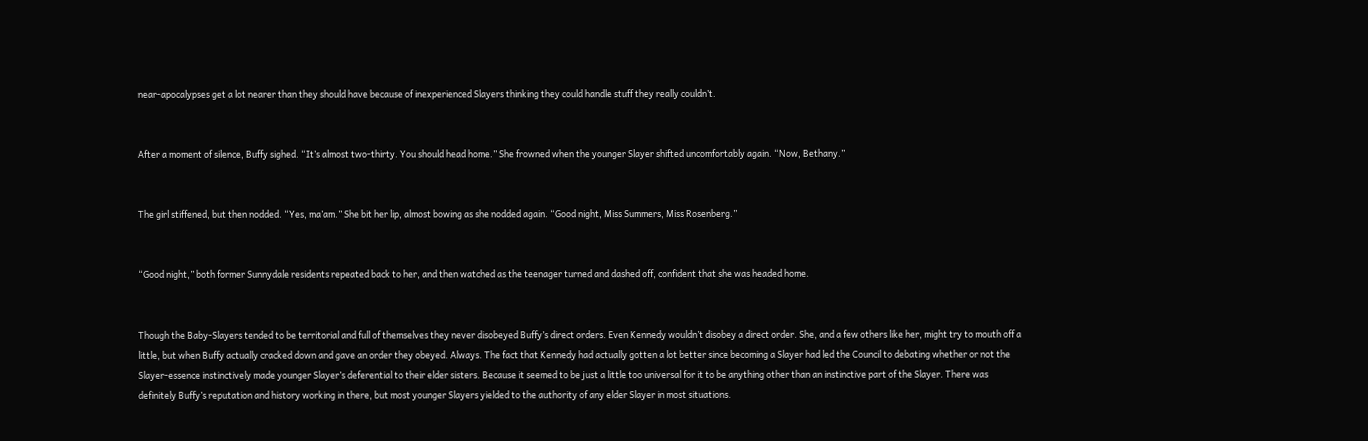near-apocalypses get a lot nearer than they should have because of inexperienced Slayers thinking they could handle stuff they really couldn’t.


After a moment of silence, Buffy sighed. “It’s almost two-thirty. You should head home.” She frowned when the younger Slayer shifted uncomfortably again. “Now, Bethany.”


The girl stiffened, but then nodded. “Yes, ma’am.” She bit her lip, almost bowing as she nodded again. “Good night, Miss Summers, Miss Rosenberg.”


“Good night,” both former Sunnydale residents repeated back to her, and then watched as the teenager turned and dashed off, confident that she was headed home.


Though the Baby-Slayers tended to be territorial and full of themselves they never disobeyed Buffy’s direct orders. Even Kennedy wouldn’t disobey a direct order. She, and a few others like her, might try to mouth off a little, but when Buffy actually cracked down and gave an order they obeyed. Always. The fact that Kennedy had actually gotten a lot better since becoming a Slayer had led the Council to debating whether or not the Slayer-essence instinctively made younger Slayer’s deferential to their elder sisters. Because it seemed to be just a little too universal for it to be anything other than an instinctive part of the Slayer. There was definitely Buffy’s reputation and history working in there, but most younger Slayers yielded to the authority of any elder Slayer in most situations.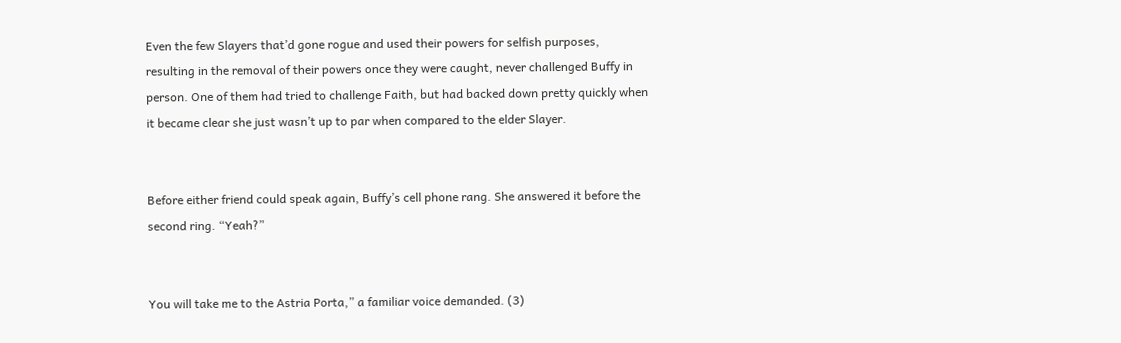Even the few Slayers that’d gone rogue and used their powers for selfish purposes, resulting in the removal of their powers once they were caught, never challenged Buffy in person. One of them had tried to challenge Faith, but had backed down pretty quickly when it became clear she just wasn’t up to par when compared to the elder Slayer.


Before either friend could speak again, Buffy’s cell phone rang. She answered it before the second ring. “Yeah?”


You will take me to the Astria Porta,” a familiar voice demanded. (3)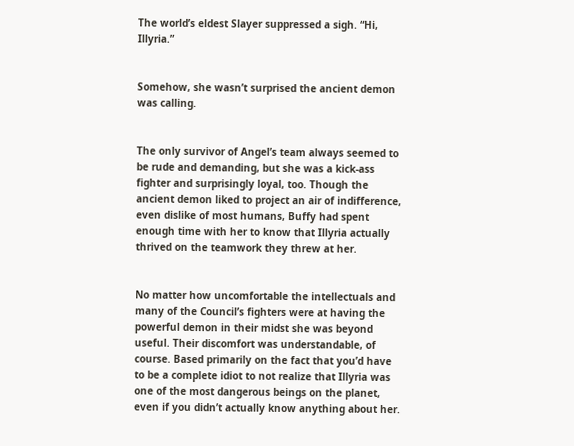The world’s eldest Slayer suppressed a sigh. “Hi, Illyria.”


Somehow, she wasn’t surprised the ancient demon was calling.


The only survivor of Angel’s team always seemed to be rude and demanding, but she was a kick-ass fighter and surprisingly loyal, too. Though the ancient demon liked to project an air of indifference, even dislike of most humans, Buffy had spent enough time with her to know that Illyria actually thrived on the teamwork they threw at her.


No matter how uncomfortable the intellectuals and many of the Council’s fighters were at having the powerful demon in their midst she was beyond useful. Their discomfort was understandable, of course. Based primarily on the fact that you’d have to be a complete idiot to not realize that Illyria was one of the most dangerous beings on the planet, even if you didn’t actually know anything about her.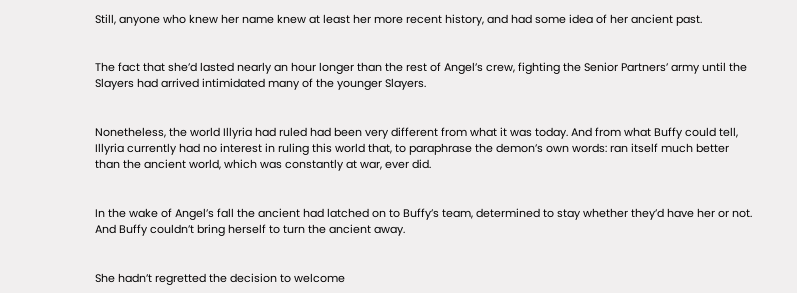Still, anyone who knew her name knew at least her more recent history, and had some idea of her ancient past.


The fact that she’d lasted nearly an hour longer than the rest of Angel’s crew, fighting the Senior Partners’ army until the Slayers had arrived intimidated many of the younger Slayers.


Nonetheless, the world Illyria had ruled had been very different from what it was today. And from what Buffy could tell, Illyria currently had no interest in ruling this world that, to paraphrase the demon’s own words: ran itself much better than the ancient world, which was constantly at war, ever did.


In the wake of Angel’s fall the ancient had latched on to Buffy’s team, determined to stay whether they’d have her or not. And Buffy couldn’t bring herself to turn the ancient away.


She hadn’t regretted the decision to welcome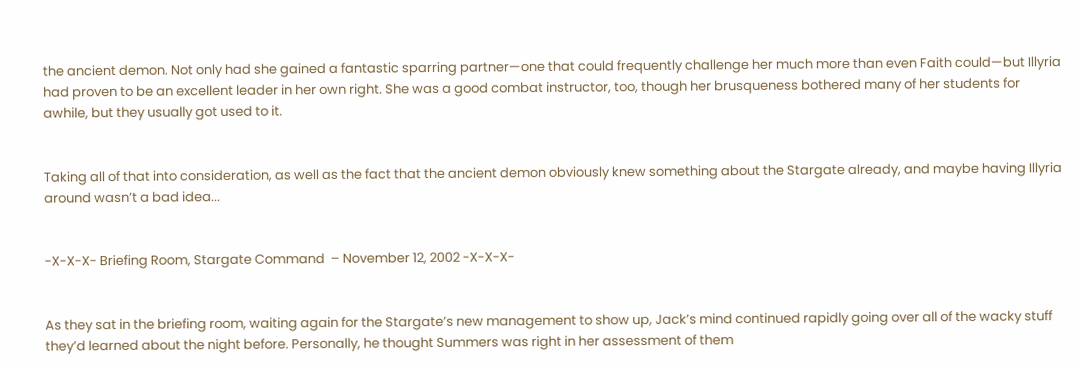the ancient demon. Not only had she gained a fantastic sparring partner—one that could frequently challenge her much more than even Faith could—but Illyria had proven to be an excellent leader in her own right. She was a good combat instructor, too, though her brusqueness bothered many of her students for awhile, but they usually got used to it.


Taking all of that into consideration, as well as the fact that the ancient demon obviously knew something about the Stargate already, and maybe having Illyria around wasn’t a bad idea...


-X-X-X- Briefing Room, Stargate Command  – November 12, 2002 -X-X-X-


As they sat in the briefing room, waiting again for the Stargate’s new management to show up, Jack’s mind continued rapidly going over all of the wacky stuff they’d learned about the night before. Personally, he thought Summers was right in her assessment of them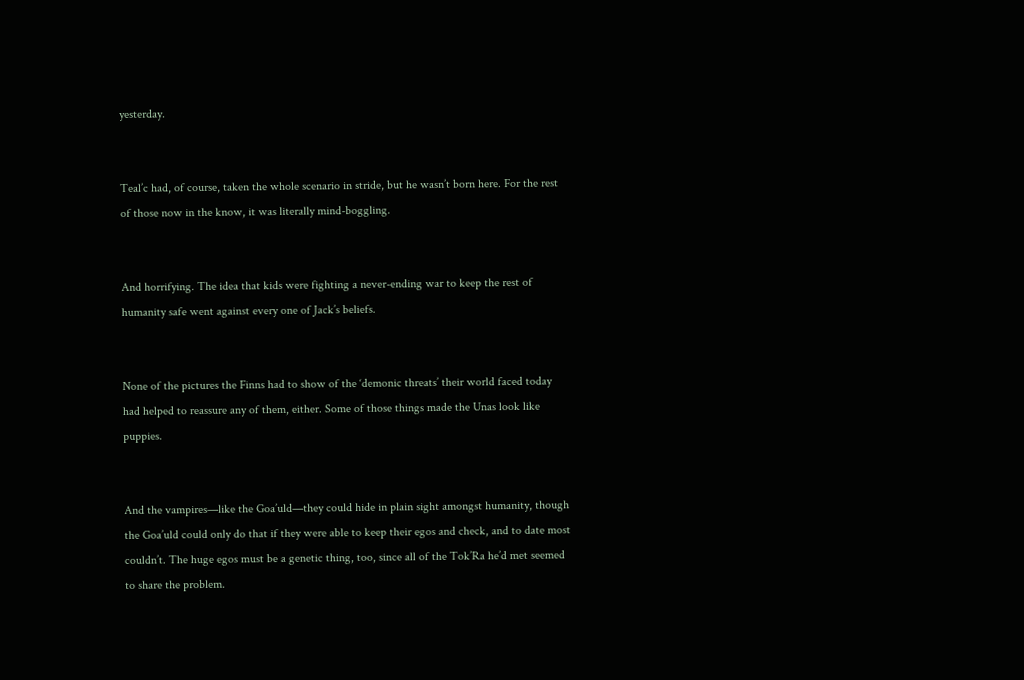yesterday.


Teal’c had, of course, taken the whole scenario in stride, but he wasn’t born here. For the rest of those now in the know, it was literally mind-boggling.


And horrifying. The idea that kids were fighting a never-ending war to keep the rest of humanity safe went against every one of Jack’s beliefs.


None of the pictures the Finns had to show of the ‘demonic threats’ their world faced today had helped to reassure any of them, either. Some of those things made the Unas look like puppies.


And the vampires—like the Goa’uld—they could hide in plain sight amongst humanity, though the Goa’uld could only do that if they were able to keep their egos and check, and to date most couldn’t. The huge egos must be a genetic thing, too, since all of the Tok’Ra he’d met seemed to share the problem.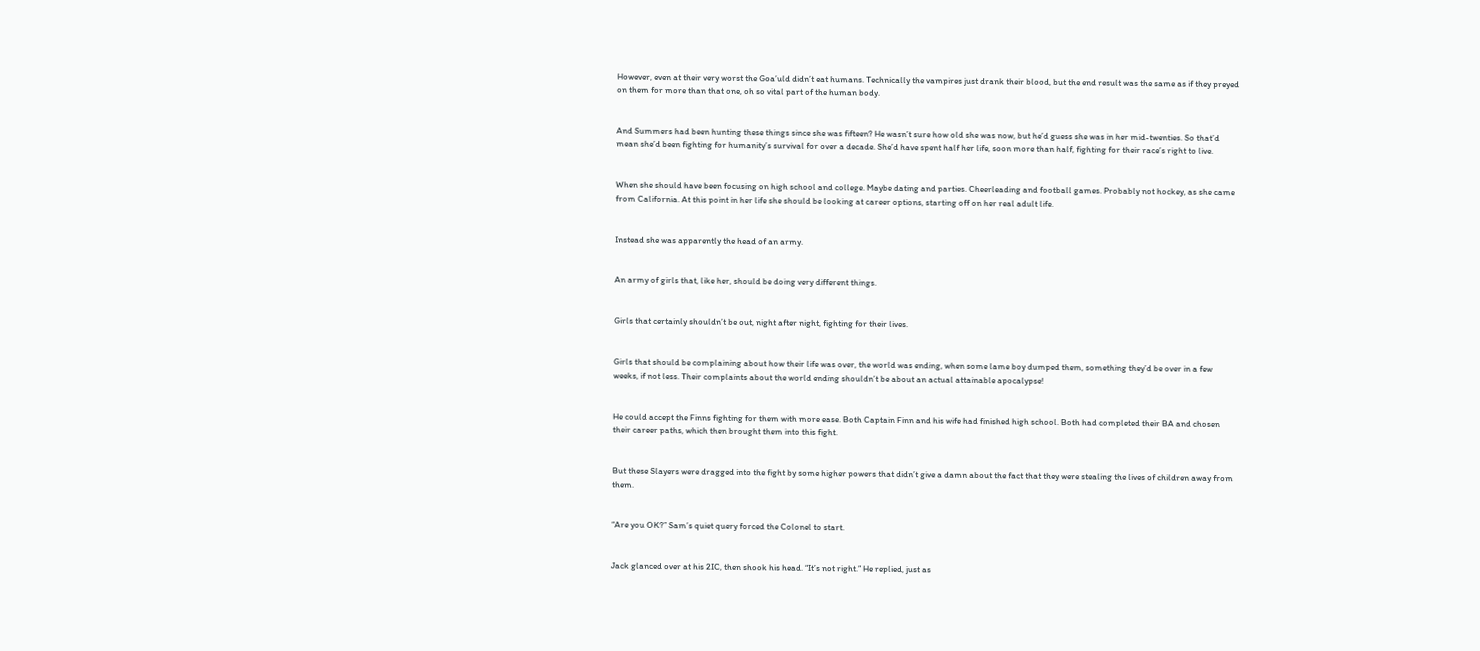However, even at their very worst the Goa’uld didn’t eat humans. Technically the vampires just drank their blood, but the end result was the same as if they preyed on them for more than that one, oh so vital part of the human body.


And Summers had been hunting these things since she was fifteen? He wasn’t sure how old she was now, but he’d guess she was in her mid-twenties. So that’d mean she’d been fighting for humanity’s survival for over a decade. She’d have spent half her life, soon more than half, fighting for their race’s right to live.


When she should have been focusing on high school and college. Maybe dating and parties. Cheerleading and football games. Probably not hockey, as she came from California. At this point in her life she should be looking at career options, starting off on her real adult life.


Instead she was apparently the head of an army.


An army of girls that, like her, should be doing very different things.


Girls that certainly shouldn’t be out, night after night, fighting for their lives.


Girls that should be complaining about how their life was over, the world was ending, when some lame boy dumped them, something they’d be over in a few weeks, if not less. Their complaints about the world ending shouldn’t be about an actual attainable apocalypse!


He could accept the Finns fighting for them with more ease. Both Captain Finn and his wife had finished high school. Both had completed their BA and chosen their career paths, which then brought them into this fight.


But these Slayers were dragged into the fight by some higher powers that didn’t give a damn about the fact that they were stealing the lives of children away from them.


“Are you OK?” Sam’s quiet query forced the Colonel to start.


Jack glanced over at his 2IC, then shook his head. “It’s not right.” He replied, just as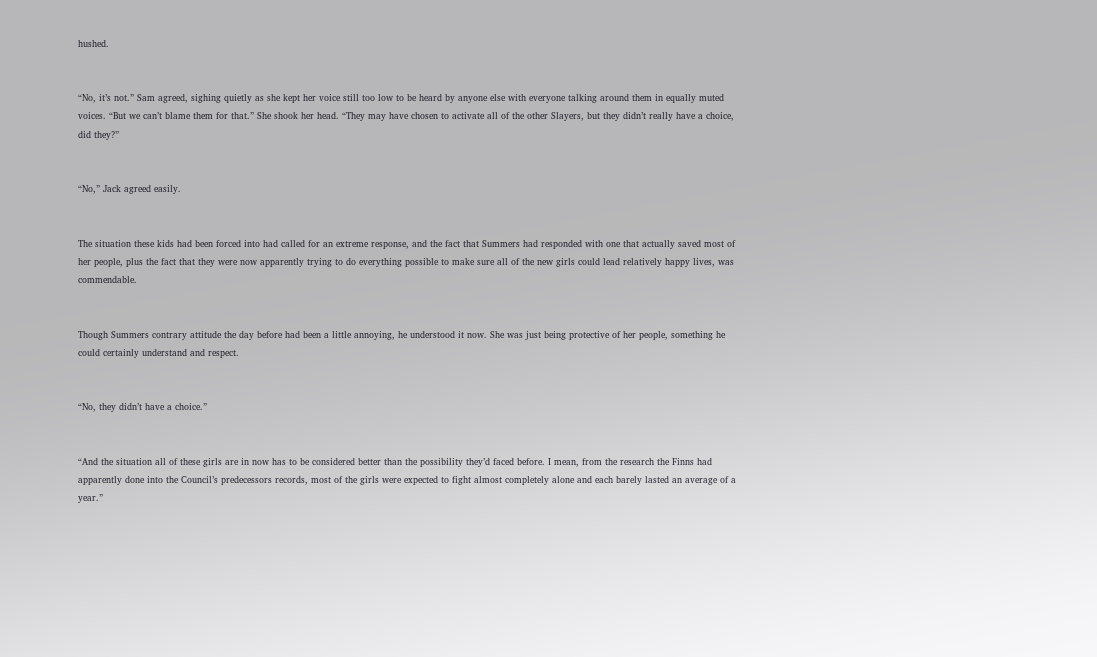hushed.


“No, it’s not.” Sam agreed, sighing quietly as she kept her voice still too low to be heard by anyone else with everyone talking around them in equally muted voices. “But we can’t blame them for that.” She shook her head. “They may have chosen to activate all of the other Slayers, but they didn’t really have a choice, did they?”


“No,” Jack agreed easily.


The situation these kids had been forced into had called for an extreme response, and the fact that Summers had responded with one that actually saved most of her people, plus the fact that they were now apparently trying to do everything possible to make sure all of the new girls could lead relatively happy lives, was commendable.


Though Summers contrary attitude the day before had been a little annoying, he understood it now. She was just being protective of her people, something he could certainly understand and respect.


“No, they didn’t have a choice.”


“And the situation all of these girls are in now has to be considered better than the possibility they’d faced before. I mean, from the research the Finns had apparently done into the Council’s predecessors records, most of the girls were expected to fight almost completely alone and each barely lasted an average of a year.”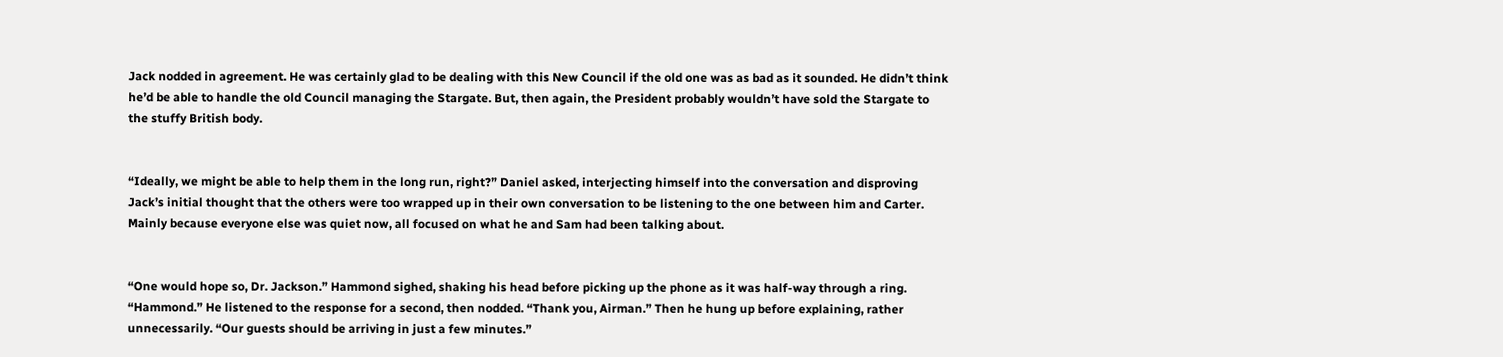Jack nodded in agreement. He was certainly glad to be dealing with this New Council if the old one was as bad as it sounded. He didn’t think he’d be able to handle the old Council managing the Stargate. But, then again, the President probably wouldn’t have sold the Stargate to the stuffy British body.


“Ideally, we might be able to help them in the long run, right?” Daniel asked, interjecting himself into the conversation and disproving Jack’s initial thought that the others were too wrapped up in their own conversation to be listening to the one between him and Carter. Mainly because everyone else was quiet now, all focused on what he and Sam had been talking about.


“One would hope so, Dr. Jackson.” Hammond sighed, shaking his head before picking up the phone as it was half-way through a ring. “Hammond.” He listened to the response for a second, then nodded. “Thank you, Airman.” Then he hung up before explaining, rather unnecessarily. “Our guests should be arriving in just a few minutes.”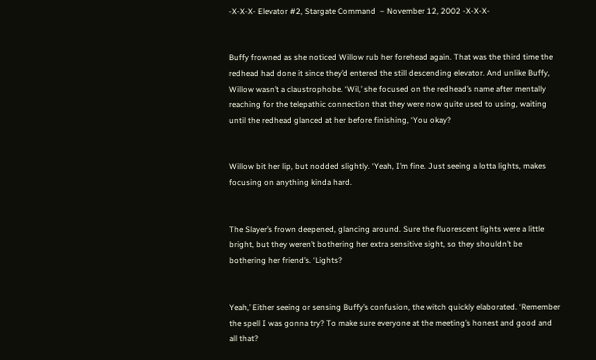-X-X-X- Elevator #2, Stargate Command  – November 12, 2002 -X-X-X-


Buffy frowned as she noticed Willow rub her forehead again. That was the third time the redhead had done it since they’d entered the still descending elevator. And unlike Buffy, Willow wasn’t a claustrophobe. ‘Wil,’ she focused on the redhead’s name after mentally reaching for the telepathic connection that they were now quite used to using, waiting until the redhead glanced at her before finishing, ‘You okay?


Willow bit her lip, but nodded slightly. ‘Yeah, I’m fine. Just seeing a lotta lights, makes focusing on anything kinda hard.


The Slayer’s frown deepened, glancing around. Sure the fluorescent lights were a little bright, but they weren’t bothering her extra sensitive sight, so they shouldn’t be bothering her friend’s. ‘Lights?


Yeah,’ Either seeing or sensing Buffy’s confusion, the witch quickly elaborated. ‘Remember the spell I was gonna try? To make sure everyone at the meeting’s honest and good and all that?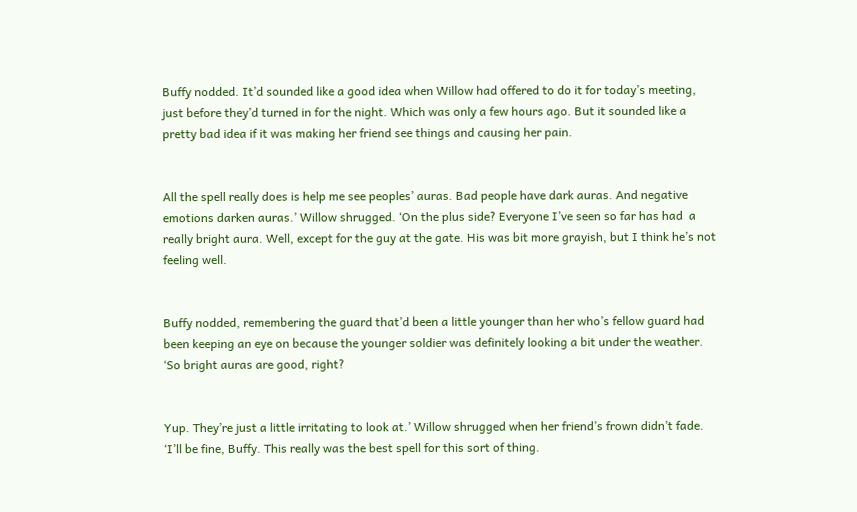Buffy nodded. It’d sounded like a good idea when Willow had offered to do it for today’s meeting, just before they’d turned in for the night. Which was only a few hours ago. But it sounded like a pretty bad idea if it was making her friend see things and causing her pain.


All the spell really does is help me see peoples’ auras. Bad people have dark auras. And negative emotions darken auras.’ Willow shrugged. ‘On the plus side? Everyone I’ve seen so far has had  a really bright aura. Well, except for the guy at the gate. His was bit more grayish, but I think he’s not feeling well.


Buffy nodded, remembering the guard that’d been a little younger than her who’s fellow guard had been keeping an eye on because the younger soldier was definitely looking a bit under the weather. ‘So bright auras are good, right?


Yup. They’re just a little irritating to look at.’ Willow shrugged when her friend’s frown didn’t fade. ‘I’ll be fine, Buffy. This really was the best spell for this sort of thing.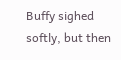Buffy sighed softly, but then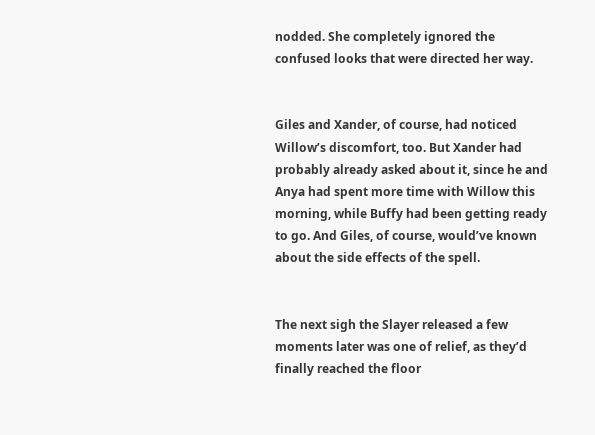nodded. She completely ignored the confused looks that were directed her way.


Giles and Xander, of course, had noticed Willow’s discomfort, too. But Xander had probably already asked about it, since he and Anya had spent more time with Willow this morning, while Buffy had been getting ready to go. And Giles, of course, would’ve known about the side effects of the spell.


The next sigh the Slayer released a few moments later was one of relief, as they’d finally reached the floor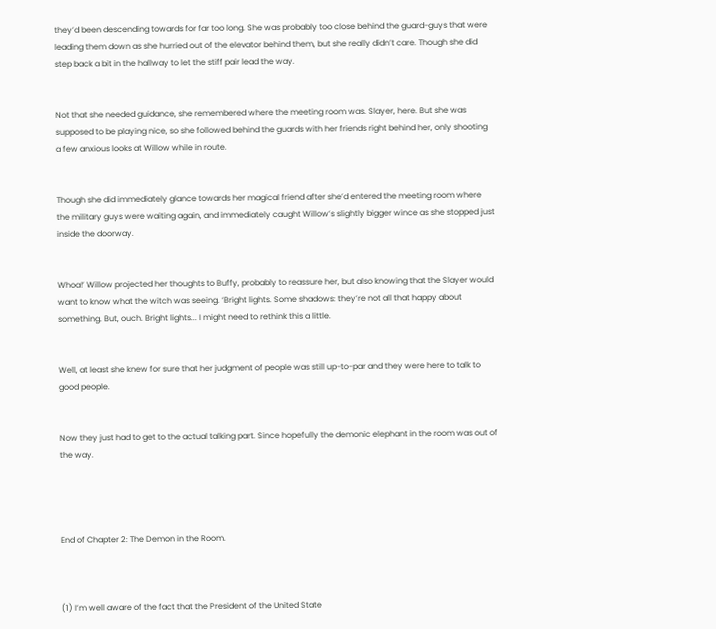they’d been descending towards for far too long. She was probably too close behind the guard-guys that were leading them down as she hurried out of the elevator behind them, but she really didn’t care. Though she did step back a bit in the hallway to let the stiff pair lead the way.


Not that she needed guidance, she remembered where the meeting room was. Slayer, here. But she was supposed to be playing nice, so she followed behind the guards with her friends right behind her, only shooting a few anxious looks at Willow while in route.


Though she did immediately glance towards her magical friend after she’d entered the meeting room where the military guys were waiting again, and immediately caught Willow’s slightly bigger wince as she stopped just inside the doorway.


Whoa!’ Willow projected her thoughts to Buffy, probably to reassure her, but also knowing that the Slayer would want to know what the witch was seeing. ‘Bright lights. Some shadows: they’re not all that happy about something. But, ouch. Bright lights... I might need to rethink this a little.


Well, at least she knew for sure that her judgment of people was still up-to-par and they were here to talk to good people.


Now they just had to get to the actual talking part. Since hopefully the demonic elephant in the room was out of the way.




End of Chapter 2: The Demon in the Room.



(1) I’m well aware of the fact that the President of the United State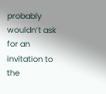probably wouldn’t ask for an invitation to the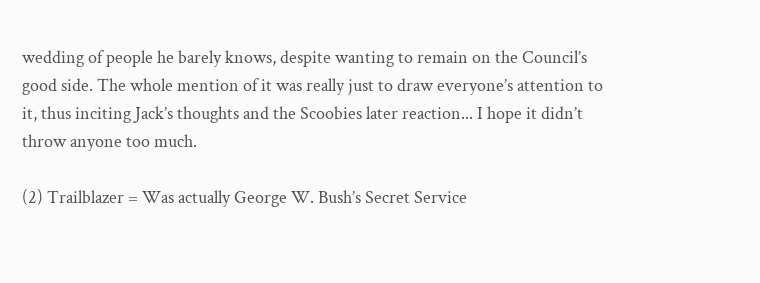wedding of people he barely knows, despite wanting to remain on the Council’s good side. The whole mention of it was really just to draw everyone’s attention to it, thus inciting Jack’s thoughts and the Scoobies later reaction... I hope it didn’t throw anyone too much.

(2) Trailblazer = Was actually George W. Bush’s Secret Service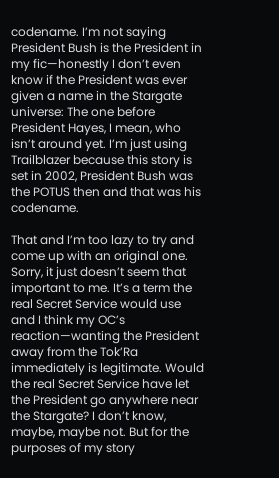codename. I’m not saying President Bush is the President in my fic—honestly I don’t even know if the President was ever given a name in the Stargate universe: The one before President Hayes, I mean, who isn’t around yet. I’m just using Trailblazer because this story is set in 2002, President Bush was the POTUS then and that was his codename.

That and I’m too lazy to try and come up with an original one. Sorry, it just doesn’t seem that important to me. It’s a term the real Secret Service would use and I think my OC’s reaction—wanting the President away from the Tok’Ra immediately is legitimate. Would the real Secret Service have let the President go anywhere near the Stargate? I don’t know, maybe, maybe not. But for the purposes of my story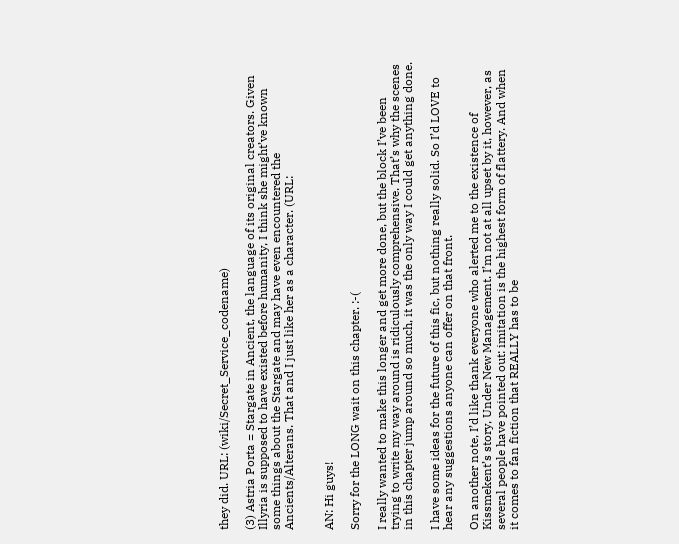they did. URL: (wiki/Secret_Service_codename)

(3) Astria Porta = Stargate in Ancient, the language of its original creators. Given Illyria is supposed to have existed before humanity, I think she might’ve known some things about the Stargate and may have even encountered the Ancients/Alterans. That and I just like her as a character. (URL:


AN: Hi guys!

Sorry for the LONG wait on this chapter. :-(

I really wanted to make this longer and get more done, but the block I’ve been trying to write my way around is ridiculously comprehensive. That’s why the scenes in this chapter jump around so much, it was the only way I could get anything done.

I have some ideas for the future of this fic, but nothing really solid. So I’d LOVE to hear any suggestions anyone can offer on that front.

On another note, I’d like thank everyone who alerted me to the existence of Kissmekent’s story, Under New Management. I’m not at all upset by it, however, as several people have pointed out: imitation is the highest form of flattery. And when it comes to fan fiction that REALLY has to be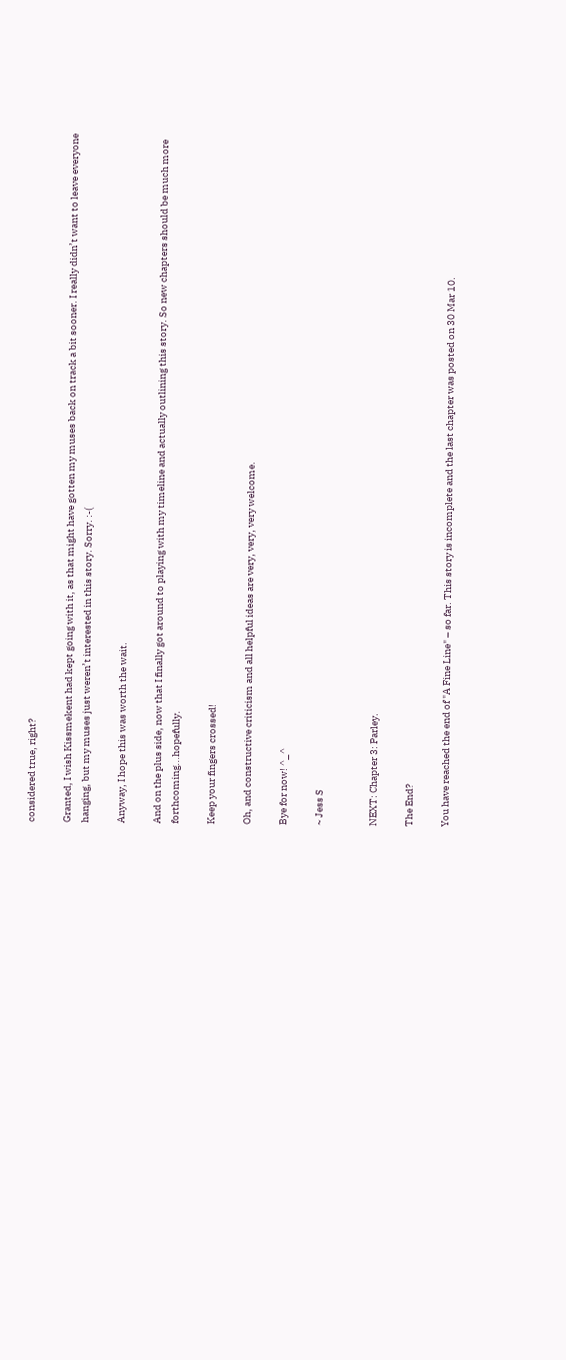considered true, right?

Granted, I wish Kissmekent had kept going with it, as that might have gotten my muses back on track a bit sooner. I really didn’t want to leave everyone hanging, but my muses just weren’t interested in this story. Sorry. :-(

Anyway, I hope this was worth the wait.

And on the plus side, now that I finally got around to playing with my timeline and actually outlining this story. So new chapters should be much more forthcoming...hopefully.

Keep your fingers crossed!

Oh, and constructive criticism and all helpful ideas are very, very, very welcome.

Bye for now! ^_^

~ Jess S


NEXT: Chapter 3: Parley.

The End?

You have reached the end of "A Fine Line" – so far. This story is incomplete and the last chapter was posted on 30 Mar 10.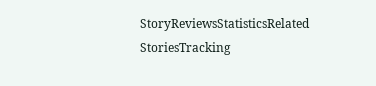StoryReviewsStatisticsRelated StoriesTracking